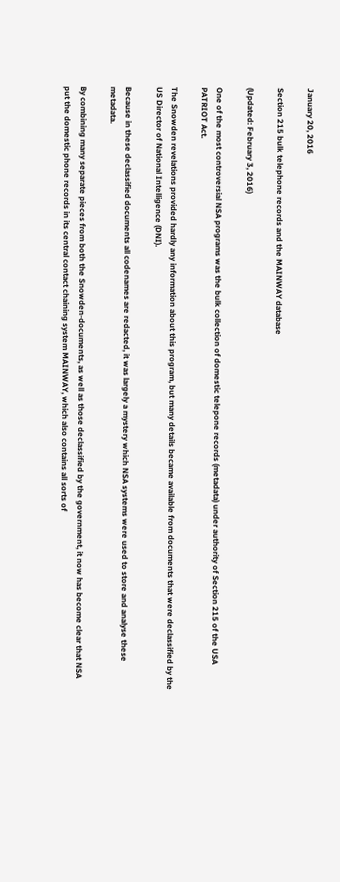January 20, 2016

Section 215 bulk telephone records and the MAINWAY database

(Updated: February 3, 2016)

One of the most controversial NSA programs was the bulk collection of domestic telepone records (metadata) under authority of Section 215 of the USA PATRIOT Act.

The Snowden revelations provided hardly any information about this program, but many details became available from documents that were declassified by the US Director of National Intelligence (DNI).

Because in these declassified documents all codenames are redacted, it was largely a mystery which NSA systems were used to store and analyse these metadata.

By combining many separate pieces from both the Snowden-documents, as well as those declassified by the government, it now has become clear that NSA put the domestic phone records in its central contact chaining system MAINWAY, which also contains all sorts of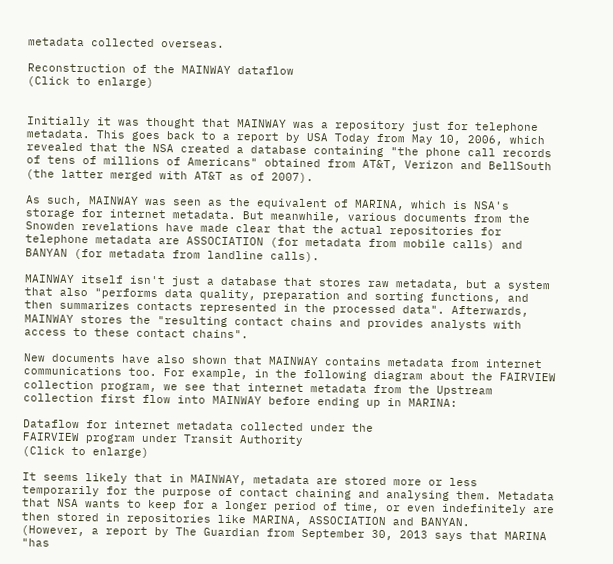metadata collected overseas.

Reconstruction of the MAINWAY dataflow
(Click to enlarge)


Initially it was thought that MAINWAY was a repository just for telephone metadata. This goes back to a report by USA Today from May 10, 2006, which revealed that the NSA created a database containing "the phone call records of tens of millions of Americans" obtained from AT&T, Verizon and BellSouth (the latter merged with AT&T as of 2007).

As such, MAINWAY was seen as the equivalent of MARINA, which is NSA's storage for internet metadata. But meanwhile, various documents from the Snowden revelations have made clear that the actual repositories for telephone metadata are ASSOCIATION (for metadata from mobile calls) and BANYAN (for metadata from landline calls).

MAINWAY itself isn't just a database that stores raw metadata, but a system that also "performs data quality, preparation and sorting functions, and then summarizes contacts represented in the processed data". Afterwards, MAINWAY stores the "resulting contact chains and provides analysts with access to these contact chains".

New documents have also shown that MAINWAY contains metadata from internet communications too. For example, in the following diagram about the FAIRVIEW collection program, we see that internet metadata from the Upstream collection first flow into MAINWAY before ending up in MARINA:

Dataflow for internet metadata collected under the
FAIRVIEW program under Transit Authority
(Click to enlarge)

It seems likely that in MAINWAY, metadata are stored more or less temporarily for the purpose of contact chaining and analysing them. Metadata that NSA wants to keep for a longer period of time, or even indefinitely are then stored in repositories like MARINA, ASSOCIATION and BANYAN.
(However, a report by The Guardian from September 30, 2013 says that MARINA "has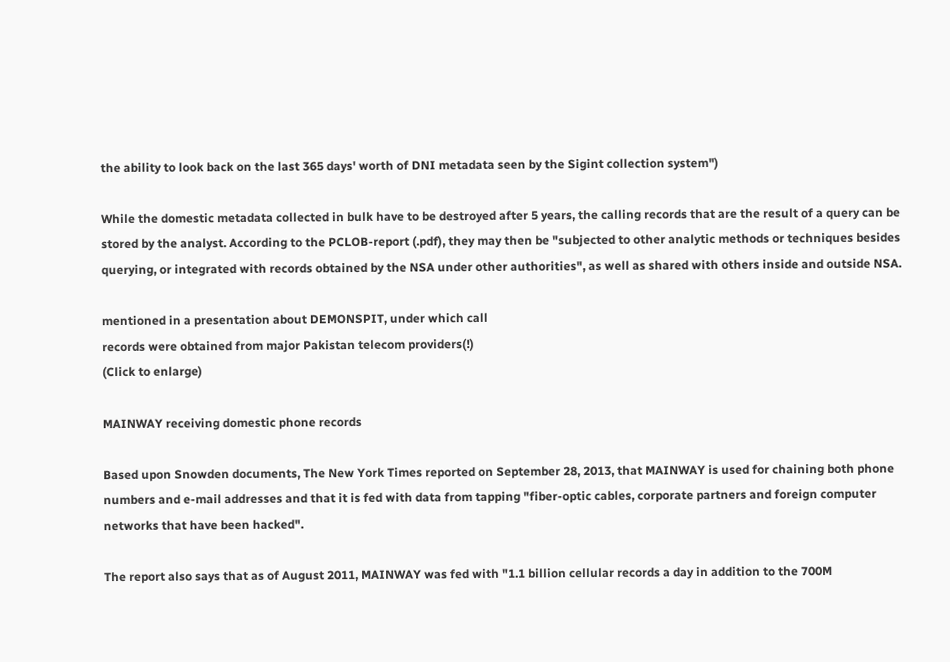the ability to look back on the last 365 days' worth of DNI metadata seen by the Sigint collection system")

While the domestic metadata collected in bulk have to be destroyed after 5 years, the calling records that are the result of a query can be stored by the analyst. According to the PCLOB-report (.pdf), they may then be "subjected to other analytic methods or techniques besides querying, or integrated with records obtained by the NSA under other authorities", as well as shared with others inside and outside NSA.

mentioned in a presentation about DEMONSPIT, under which call
records were obtained from major Pakistan telecom providers(!)
(Click to enlarge)

MAINWAY receiving domestic phone records

Based upon Snowden documents, The New York Times reported on September 28, 2013, that MAINWAY is used for chaining both phone numbers and e-mail addresses and that it is fed with data from tapping "fiber-optic cables, corporate partners and foreign computer networks that have been hacked".

The report also says that as of August 2011, MAINWAY was fed with "1.1 billion cellular records a day in addition to the 700M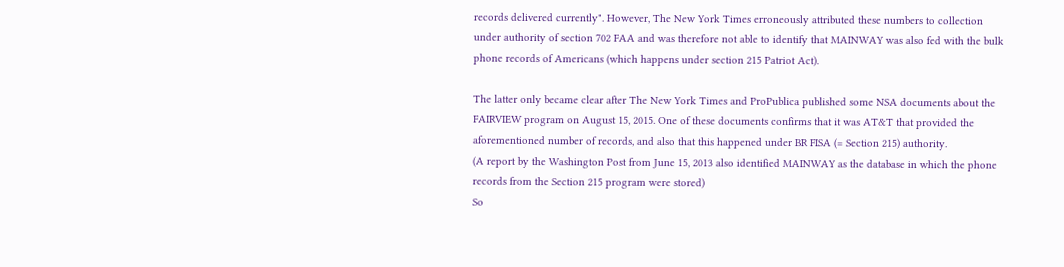records delivered currently". However, The New York Times erroneously attributed these numbers to collection under authority of section 702 FAA and was therefore not able to identify that MAINWAY was also fed with the bulk phone records of Americans (which happens under section 215 Patriot Act).

The latter only became clear after The New York Times and ProPublica published some NSA documents about the FAIRVIEW program on August 15, 2015. One of these documents confirms that it was AT&T that provided the aforementioned number of records, and also that this happened under BR FISA (= Section 215) authority.
(A report by the Washington Post from June 15, 2013 also identified MAINWAY as the database in which the phone records from the Section 215 program were stored)
So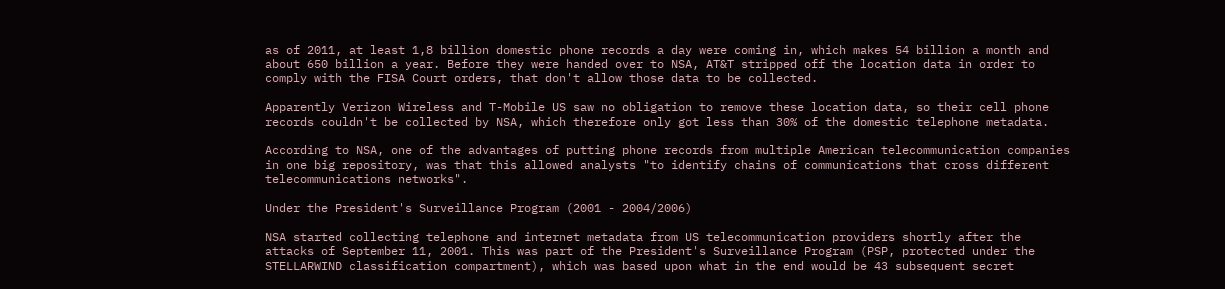as of 2011, at least 1,8 billion domestic phone records a day were coming in, which makes 54 billion a month and about 650 billion a year. Before they were handed over to NSA, AT&T stripped off the location data in order to comply with the FISA Court orders, that don't allow those data to be collected.

Apparently Verizon Wireless and T-Mobile US saw no obligation to remove these location data, so their cell phone records couldn't be collected by NSA, which therefore only got less than 30% of the domestic telephone metadata.

According to NSA, one of the advantages of putting phone records from multiple American telecommunication companies in one big repository, was that this allowed analysts "to identify chains of communications that cross different telecommunications networks".

Under the President's Surveillance Program (2001 - 2004/2006)

NSA started collecting telephone and internet metadata from US telecommunication providers shortly after the attacks of September 11, 2001. This was part of the President's Surveillance Program (PSP, protected under the STELLARWIND classification compartment), which was based upon what in the end would be 43 subsequent secret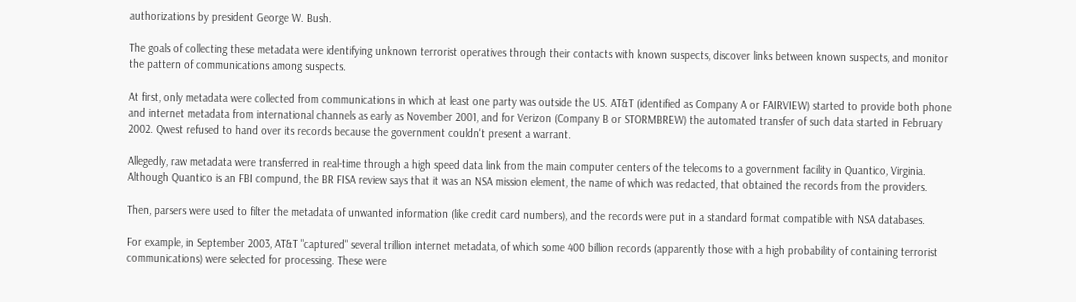authorizations by president George W. Bush.

The goals of collecting these metadata were identifying unknown terrorist operatives through their contacts with known suspects, discover links between known suspects, and monitor the pattern of communications among suspects.

At first, only metadata were collected from communications in which at least one party was outside the US. AT&T (identified as Company A or FAIRVIEW) started to provide both phone and internet metadata from international channels as early as November 2001, and for Verizon (Company B or STORMBREW) the automated transfer of such data started in February 2002. Qwest refused to hand over its records because the government couldn't present a warrant.

Allegedly, raw metadata were transferred in real-time through a high speed data link from the main computer centers of the telecoms to a government facility in Quantico, Virginia. Although Quantico is an FBI compund, the BR FISA review says that it was an NSA mission element, the name of which was redacted, that obtained the records from the providers.

Then, parsers were used to filter the metadata of unwanted information (like credit card numbers), and the records were put in a standard format compatible with NSA databases.

For example, in September 2003, AT&T "captured" several trillion internet metadata, of which some 400 billion records (apparently those with a high probability of containing terrorist communications) were selected for processing. These were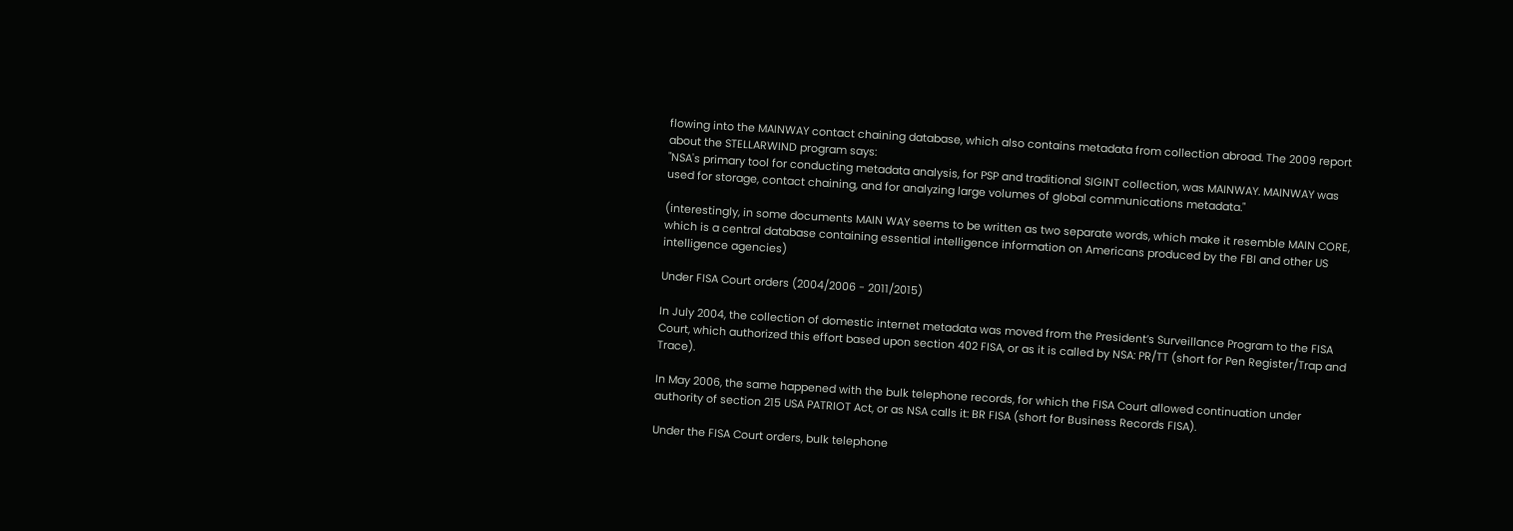flowing into the MAINWAY contact chaining database, which also contains metadata from collection abroad. The 2009 report about the STELLARWIND program says:
"NSA's primary tool for conducting metadata analysis, for PSP and traditional SIGINT collection, was MAINWAY. MAINWAY was used for storage, contact chaining, and for analyzing large volumes of global communications metadata."

(interestingly, in some documents MAIN WAY seems to be written as two separate words, which make it resemble MAIN CORE, which is a central database containing essential intelligence information on Americans produced by the FBI and other US intelligence agencies)

Under FISA Court orders (2004/2006 - 2011/2015)

In July 2004, the collection of domestic internet metadata was moved from the President’s Surveillance Program to the FISA Court, which authorized this effort based upon section 402 FISA, or as it is called by NSA: PR/TT (short for Pen Register/Trap and Trace).

In May 2006, the same happened with the bulk telephone records, for which the FISA Court allowed continuation under authority of section 215 USA PATRIOT Act, or as NSA calls it: BR FISA (short for Business Records FISA).

Under the FISA Court orders, bulk telephone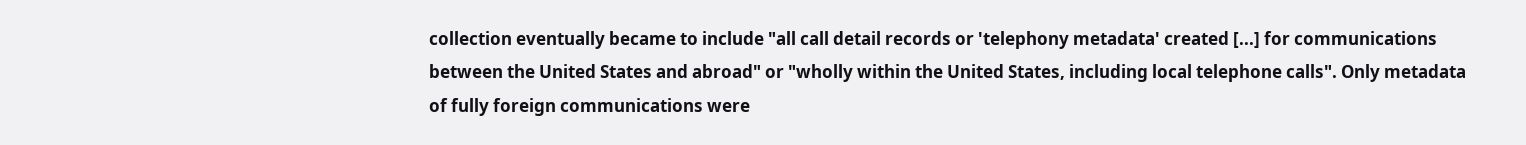collection eventually became to include "all call detail records or 'telephony metadata' created [...] for communications between the United States and abroad" or "wholly within the United States, including local telephone calls". Only metadata of fully foreign communications were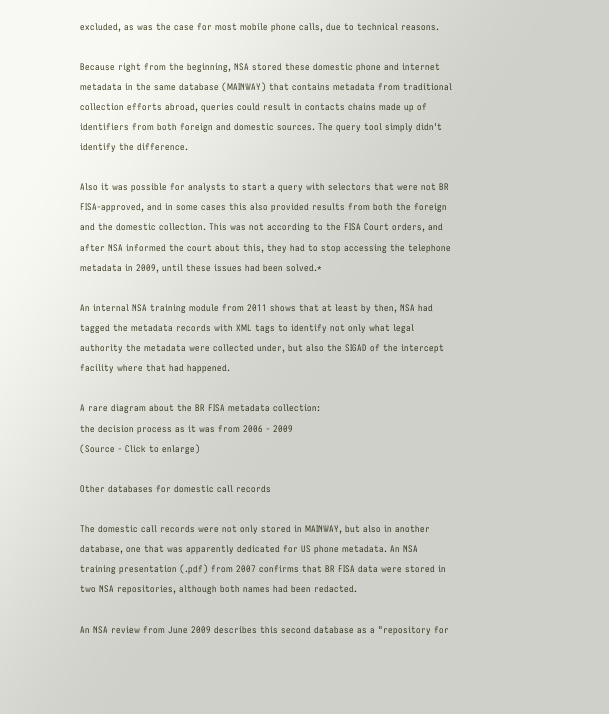excluded, as was the case for most mobile phone calls, due to technical reasons.

Because right from the beginning, NSA stored these domestic phone and internet metadata in the same database (MAINWAY) that contains metadata from traditional collection efforts abroad, queries could result in contacts chains made up of identifiers from both foreign and domestic sources. The query tool simply didn't identify the difference.

Also it was possible for analysts to start a query with selectors that were not BR FISA-approved, and in some cases this also provided results from both the foreign and the domestic collection. This was not according to the FISA Court orders, and after NSA informed the court about this, they had to stop accessing the telephone metadata in 2009, until these issues had been solved.*

An internal NSA training module from 2011 shows that at least by then, NSA had tagged the metadata records with XML tags to identify not only what legal authority the metadata were collected under, but also the SIGAD of the intercept facility where that had happened.

A rare diagram about the BR FISA metadata collection:
the decision process as it was from 2006 - 2009
(Source - Click to enlarge)

Other databases for domestic call records

The domestic call records were not only stored in MAINWAY, but also in another database, one that was apparently dedicated for US phone metadata. An NSA training presentation (.pdf) from 2007 confirms that BR FISA data were stored in two NSA repositories, although both names had been redacted.

An NSA review from June 2009 describes this second database as a "repository for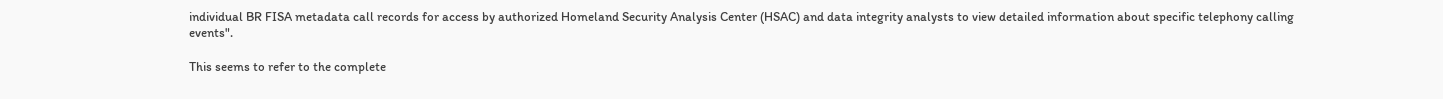individual BR FISA metadata call records for access by authorized Homeland Security Analysis Center (HSAC) and data integrity analysts to view detailed information about specific telephony calling events".

This seems to refer to the complete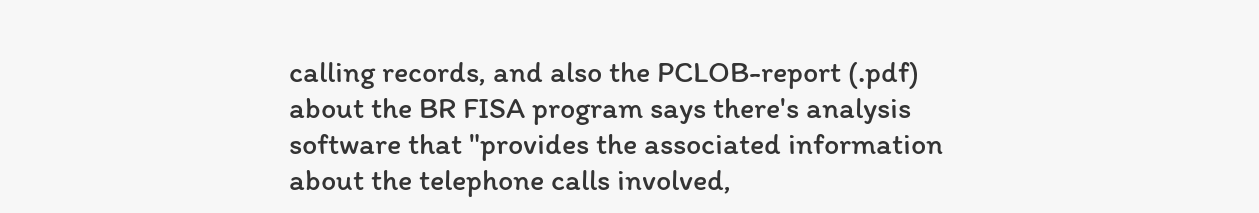calling records, and also the PCLOB-report (.pdf) about the BR FISA program says there's analysis software that "provides the associated information about the telephone calls involved,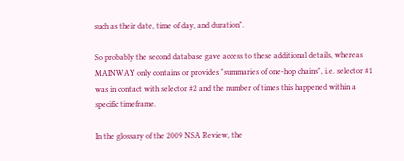such as their date, time of day, and duration".

So probably the second database gave access to these additional details, whereas MAINWAY only contains or provides "summaries of one-hop chains", i.e. selector #1 was in contact with selector #2 and the number of times this happened within a specific timeframe.

In the glossary of the 2009 NSA Review, the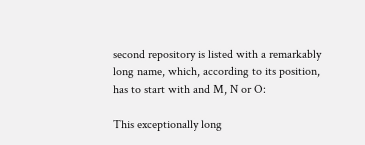second repository is listed with a remarkably long name, which, according to its position, has to start with and M, N or O:

This exceptionally long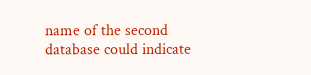name of the second database could indicate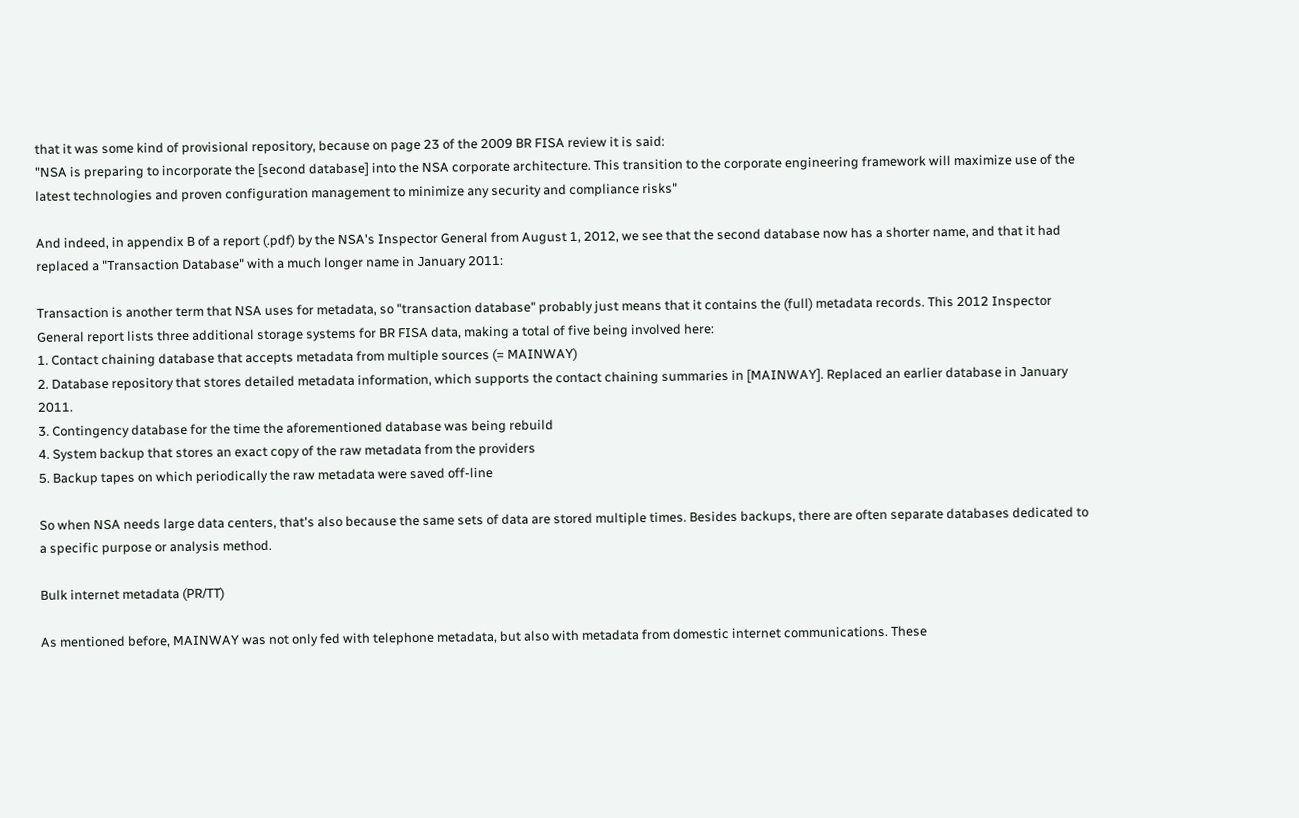that it was some kind of provisional repository, because on page 23 of the 2009 BR FISA review it is said:
"NSA is preparing to incorporate the [second database] into the NSA corporate architecture. This transition to the corporate engineering framework will maximize use of the latest technologies and proven configuration management to minimize any security and compliance risks"

And indeed, in appendix B of a report (.pdf) by the NSA's Inspector General from August 1, 2012, we see that the second database now has a shorter name, and that it had replaced a "Transaction Database" with a much longer name in January 2011:

Transaction is another term that NSA uses for metadata, so "transaction database" probably just means that it contains the (full) metadata records. This 2012 Inspector General report lists three additional storage systems for BR FISA data, making a total of five being involved here:
1. Contact chaining database that accepts metadata from multiple sources (= MAINWAY)
2. Database repository that stores detailed metadata information, which supports the contact chaining summaries in [MAINWAY]. Replaced an earlier database in January 2011.
3. Contingency database for the time the aforementioned database was being rebuild
4. System backup that stores an exact copy of the raw metadata from the providers
5. Backup tapes on which periodically the raw metadata were saved off-line

So when NSA needs large data centers, that's also because the same sets of data are stored multiple times. Besides backups, there are often separate databases dedicated to a specific purpose or analysis method.

Bulk internet metadata (PR/TT)

As mentioned before, MAINWAY was not only fed with telephone metadata, but also with metadata from domestic internet communications. These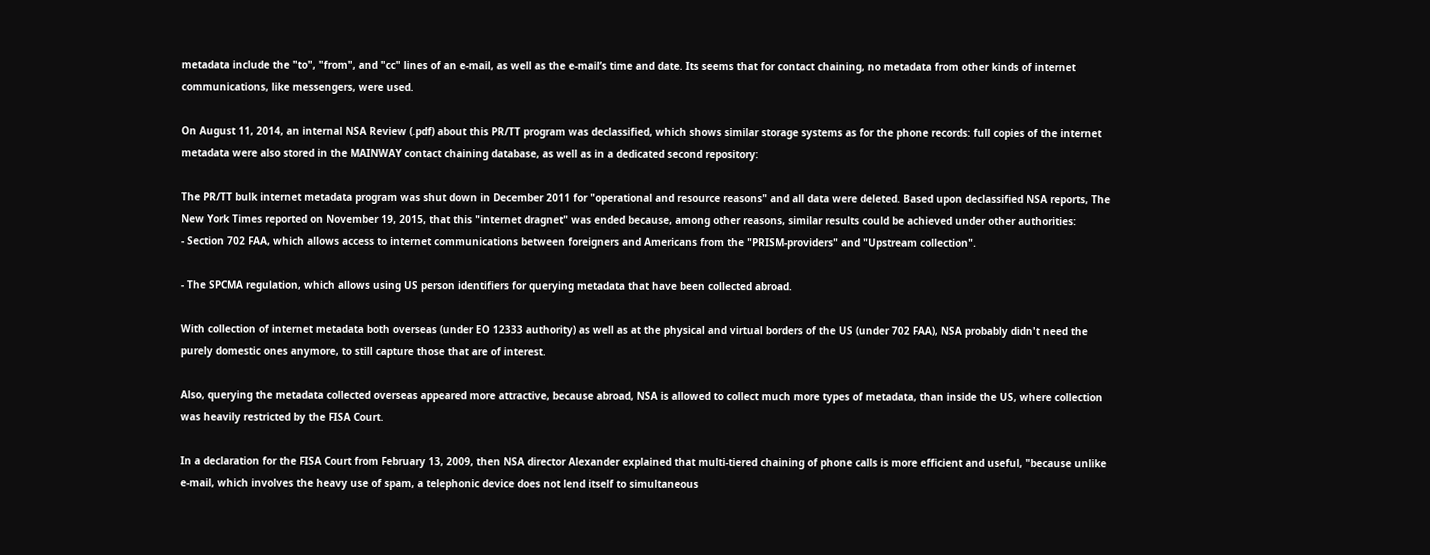metadata include the "to", "from", and "cc" lines of an e-mail, as well as the e-mail’s time and date. Its seems that for contact chaining, no metadata from other kinds of internet communications, like messengers, were used.

On August 11, 2014, an internal NSA Review (.pdf) about this PR/TT program was declassified, which shows similar storage systems as for the phone records: full copies of the internet metadata were also stored in the MAINWAY contact chaining database, as well as in a dedicated second repository:

The PR/TT bulk internet metadata program was shut down in December 2011 for "operational and resource reasons" and all data were deleted. Based upon declassified NSA reports, The New York Times reported on November 19, 2015, that this "internet dragnet" was ended because, among other reasons, similar results could be achieved under other authorities:
- Section 702 FAA, which allows access to internet communications between foreigners and Americans from the "PRISM-providers" and "Upstream collection".

- The SPCMA regulation, which allows using US person identifiers for querying metadata that have been collected abroad.

With collection of internet metadata both overseas (under EO 12333 authority) as well as at the physical and virtual borders of the US (under 702 FAA), NSA probably didn't need the purely domestic ones anymore, to still capture those that are of interest.

Also, querying the metadata collected overseas appeared more attractive, because abroad, NSA is allowed to collect much more types of metadata, than inside the US, where collection was heavily restricted by the FISA Court.

In a declaration for the FISA Court from February 13, 2009, then NSA director Alexander explained that multi-tiered chaining of phone calls is more efficient and useful, "because unlike e-mail, which involves the heavy use of spam, a telephonic device does not lend itself to simultaneous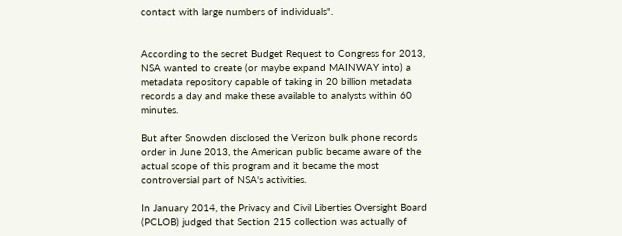contact with large numbers of individuals".


According to the secret Budget Request to Congress for 2013, NSA wanted to create (or maybe expand MAINWAY into) a metadata repository capable of taking in 20 billion metadata records a day and make these available to analysts within 60 minutes.

But after Snowden disclosed the Verizon bulk phone records order in June 2013, the American public became aware of the actual scope of this program and it became the most controversial part of NSA's activities.

In January 2014, the Privacy and Civil Liberties Oversight Board (PCLOB) judged that Section 215 collection was actually of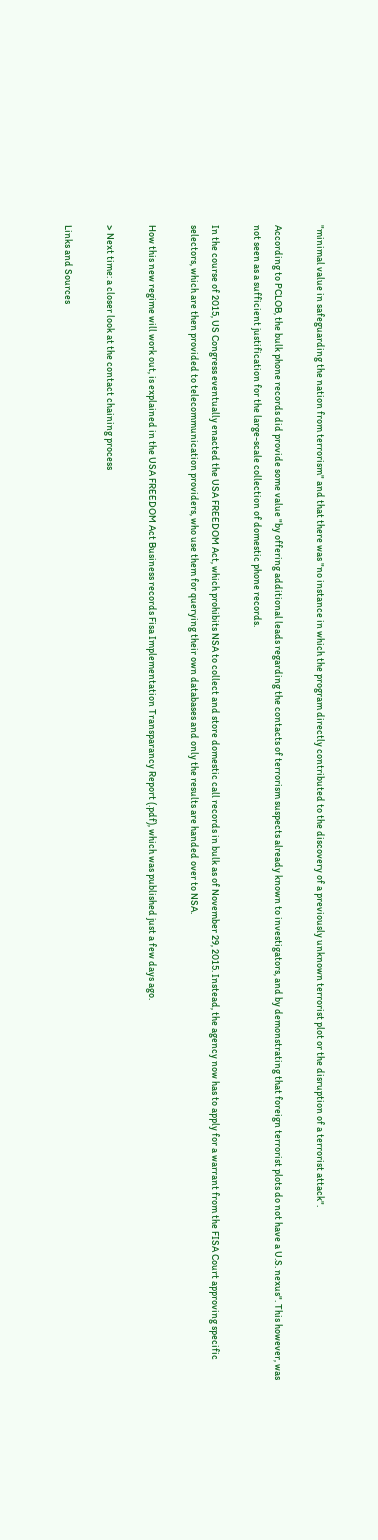"minimal value in safeguarding the nation from terrorism" and that there was "no instance in which the program directly contributed to the discovery of a previously unknown terrorist plot or the disruption of a terrorist attack".

According to PCLOB, the bulk phone records did provide some value "by offering additional leads regarding the contacts of terrorism suspects already known to investigators, and by demonstrating that foreign terrorist plots do not have a U.S. nexus". This however, was not seen as a sufficient justification for the large-scale collection of domestic phone records.

In the course of 2015, US Congress eventually enacted the USA FREEDOM Act, which prohibits NSA to collect and store domestic call records in bulk as of November 29, 2015. Instead, the agency now has to apply for a warrant from the FISA Court approving specific selectors, which are then provided to telecommunication providers, who use them for querying their own databases and only the results are handed over to NSA.

How this new regime will work out, is explained in the USA FREEDOM Act Business records Fisa Implementation Transparancy Report (.pdf), which was published just a few days ago.

> Next time: a closer look at the contact chaining process

Links and Sources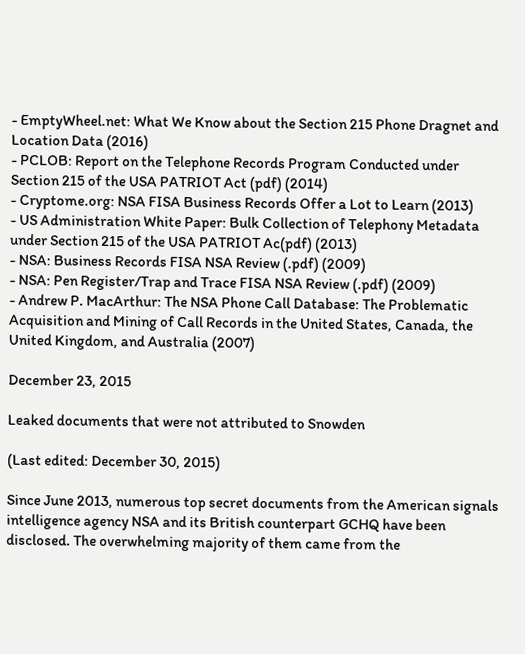- EmptyWheel.net: What We Know about the Section 215 Phone Dragnet and Location Data (2016)
- PCLOB: Report on the Telephone Records Program Conducted under Section 215 of the USA PATRIOT Act (pdf) (2014)
- Cryptome.org: NSA FISA Business Records Offer a Lot to Learn (2013)
- US Administration White Paper: Bulk Collection of Telephony Metadata under Section 215 of the USA PATRIOT Ac(pdf) (2013)
- NSA: Business Records FISA NSA Review (.pdf) (2009)
- NSA: Pen Register/Trap and Trace FISA NSA Review (.pdf) (2009)
- Andrew P. MacArthur: The NSA Phone Call Database: The Problematic Acquisition and Mining of Call Records in the United States, Canada, the United Kingdom, and Australia (2007)

December 23, 2015

Leaked documents that were not attributed to Snowden

(Last edited: December 30, 2015)

Since June 2013, numerous top secret documents from the American signals intelligence agency NSA and its British counterpart GCHQ have been disclosed. The overwhelming majority of them came from the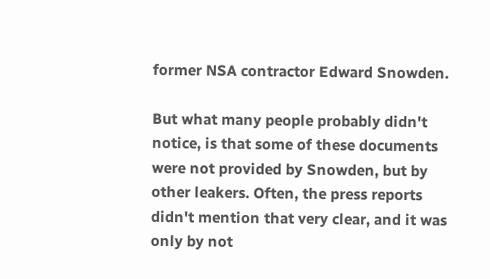former NSA contractor Edward Snowden.

But what many people probably didn't notice, is that some of these documents were not provided by Snowden, but by other leakers. Often, the press reports didn't mention that very clear, and it was only by not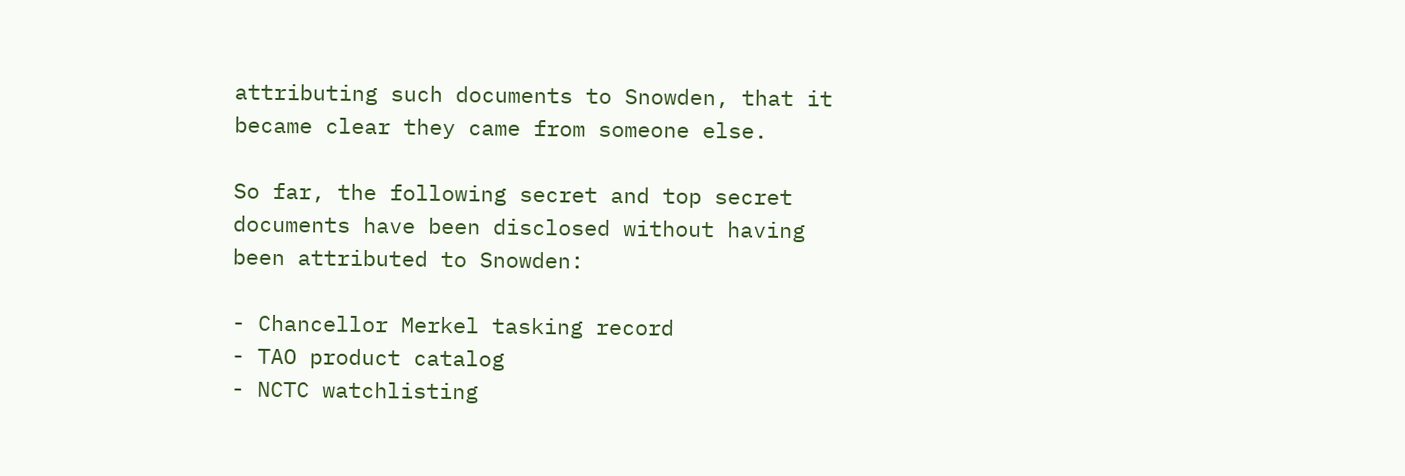attributing such documents to Snowden, that it became clear they came from someone else.

So far, the following secret and top secret documents have been disclosed without having been attributed to Snowden:

- Chancellor Merkel tasking record
- TAO product catalog
- NCTC watchlisting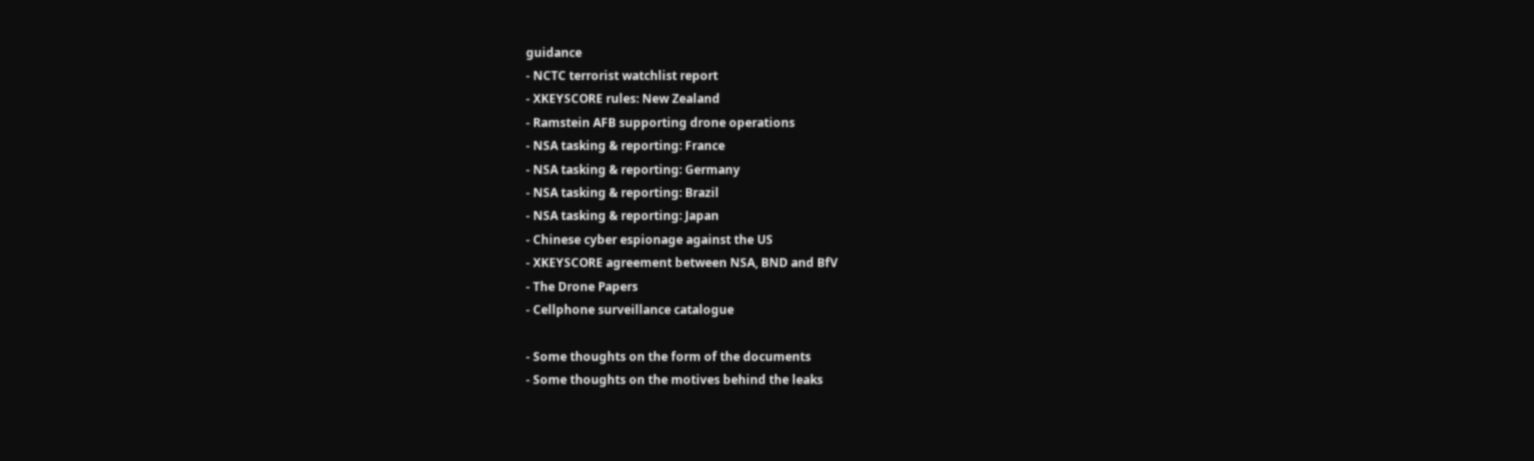guidance
- NCTC terrorist watchlist report
- XKEYSCORE rules: New Zealand
- Ramstein AFB supporting drone operations
- NSA tasking & reporting: France
- NSA tasking & reporting: Germany
- NSA tasking & reporting: Brazil
- NSA tasking & reporting: Japan
- Chinese cyber espionage against the US
- XKEYSCORE agreement between NSA, BND and BfV
- The Drone Papers
- Cellphone surveillance catalogue

- Some thoughts on the form of the documents
- Some thoughts on the motives behind the leaks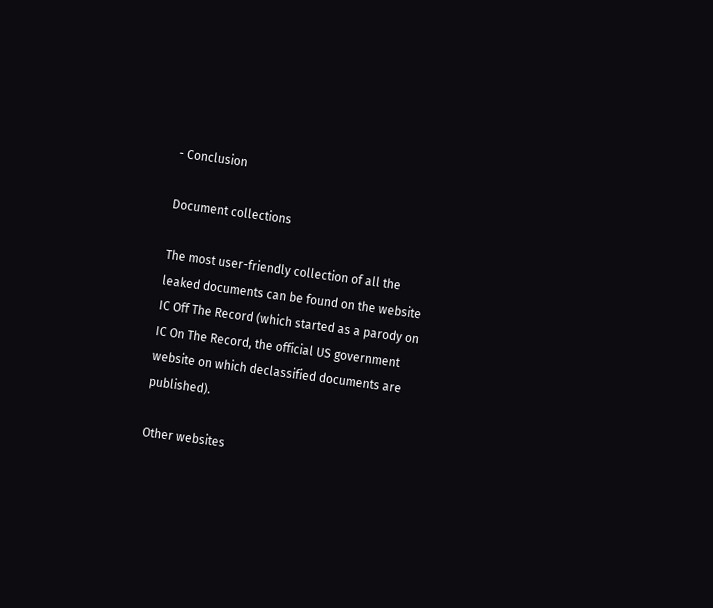- Conclusion

Document collections

The most user-friendly collection of all the leaked documents can be found on the website IC Off The Record (which started as a parody on IC On The Record, the official US government website on which declassified documents are published).

Other websites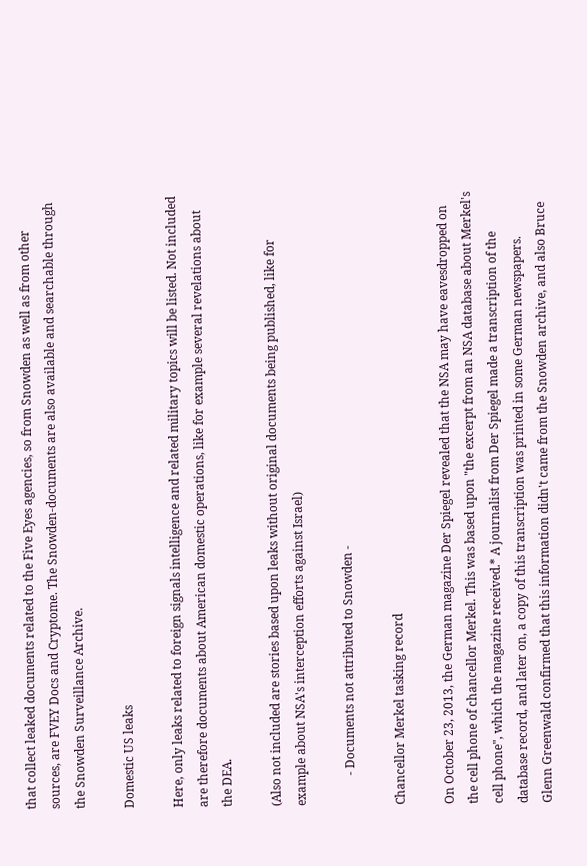that collect leaked documents related to the Five Eyes agencies, so from Snowden as well as from other sources, are FVEY Docs and Cryptome. The Snowden-documents are also available and searchable through the Snowden Surveillance Archive.

Domestic US leaks

Here, only leaks related to foreign signals intelligence and related military topics will be listed. Not included are therefore documents about American domestic operations, like for example several revelations about the DEA.

(Also not included are stories based upon leaks without original documents being published, like for example about NSA's interception efforts against Israel)

          - Documents not attributed to Snowden -

Chancellor Merkel tasking record

On October 23, 2013, the German magazine Der Spiegel revealed that the NSA may have eavesdropped on the cell phone of chancellor Merkel. This was based upon "the excerpt from an NSA database about Merkel's cell phone", which the magazine received.* A journalist from Der Spiegel made a transcription of the database record, and later on, a copy of this transcription was printed in some German newspapers.
Glenn Greenwald confirmed that this information didn't came from the Snowden archive, and also Bruce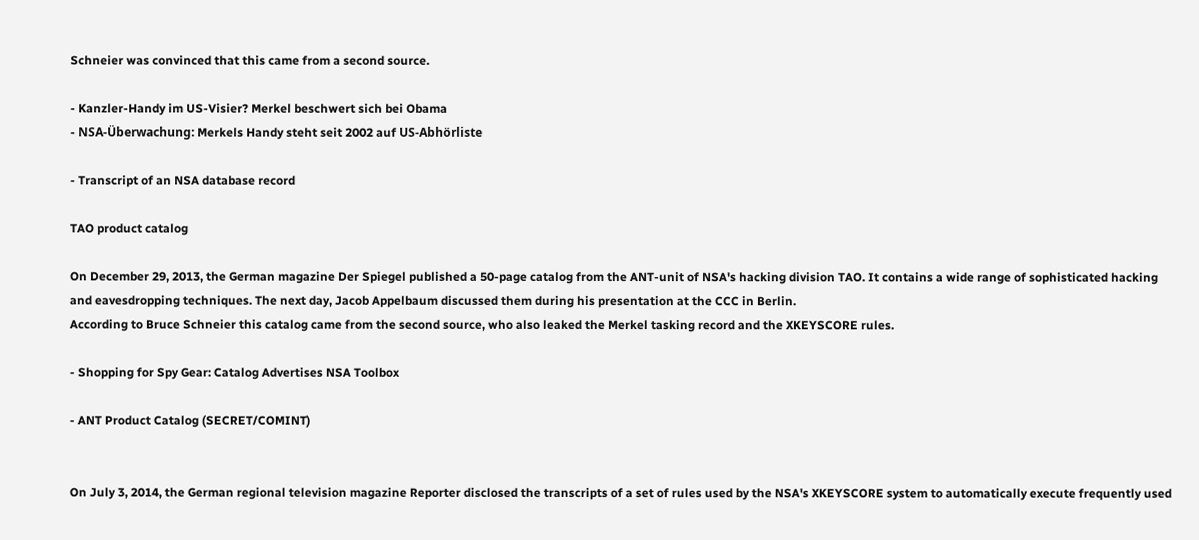Schneier was convinced that this came from a second source.

- Kanzler-Handy im US-Visier? Merkel beschwert sich bei Obama
- NSA-Überwachung: Merkels Handy steht seit 2002 auf US-Abhörliste

- Transcript of an NSA database record

TAO product catalog

On December 29, 2013, the German magazine Der Spiegel published a 50-page catalog from the ANT-unit of NSA's hacking division TAO. It contains a wide range of sophisticated hacking and eavesdropping techniques. The next day, Jacob Appelbaum discussed them during his presentation at the CCC in Berlin.
According to Bruce Schneier this catalog came from the second source, who also leaked the Merkel tasking record and the XKEYSCORE rules.

- Shopping for Spy Gear: Catalog Advertises NSA Toolbox

- ANT Product Catalog (SECRET/COMINT)


On July 3, 2014, the German regional television magazine Reporter disclosed the transcripts of a set of rules used by the NSA's XKEYSCORE system to automatically execute frequently used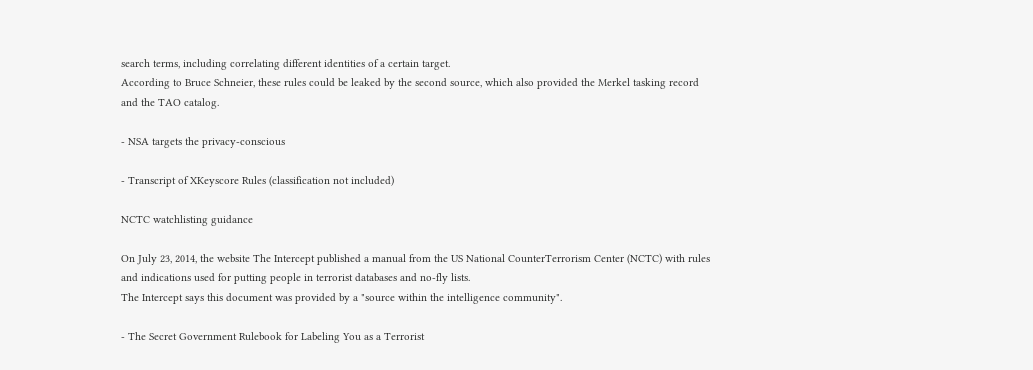search terms, including correlating different identities of a certain target.
According to Bruce Schneier, these rules could be leaked by the second source, which also provided the Merkel tasking record and the TAO catalog.

- NSA targets the privacy-conscious

- Transcript of XKeyscore Rules (classification not included)

NCTC watchlisting guidance

On July 23, 2014, the website The Intercept published a manual from the US National CounterTerrorism Center (NCTC) with rules and indications used for putting people in terrorist databases and no-fly lists.
The Intercept says this document was provided by a "source within the intelligence community".

- The Secret Government Rulebook for Labeling You as a Terrorist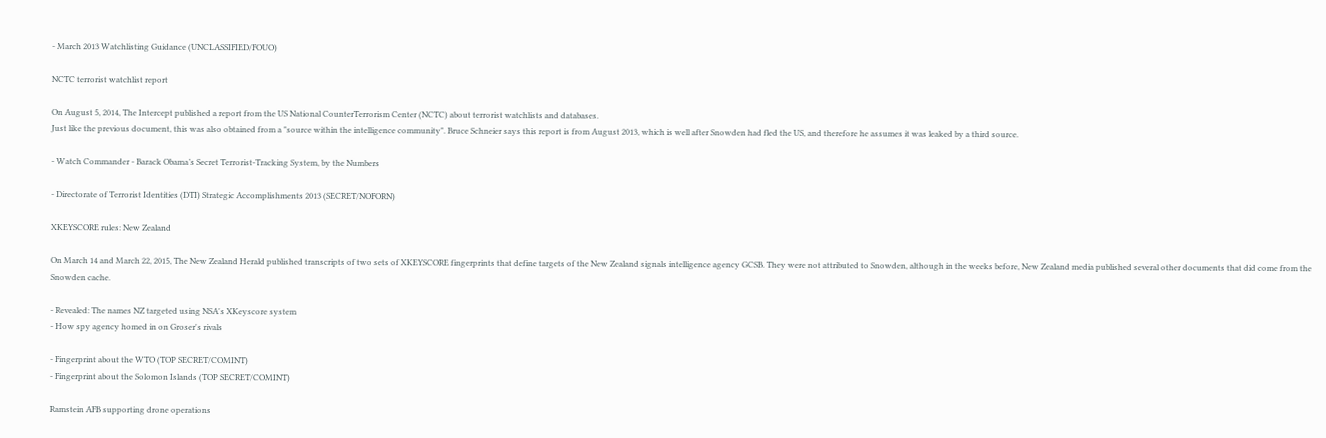- March 2013 Watchlisting Guidance (UNCLASSIFIED/FOUO)

NCTC terrorist watchlist report

On August 5, 2014, The Intercept published a report from the US National CounterTerrorism Center (NCTC) about terrorist watchlists and databases.
Just like the previous document, this was also obtained from a "source within the intelligence community". Bruce Schneier says this report is from August 2013, which is well after Snowden had fled the US, and therefore he assumes it was leaked by a third source.

- Watch Commander - Barack Obama’s Secret Terrorist-Tracking System, by the Numbers

- Directorate of Terrorist Identities (DTI) Strategic Accomplishments 2013 (SECRET/NOFORN)

XKEYSCORE rules: New Zealand

On March 14 and March 22, 2015, The New Zealand Herald published transcripts of two sets of XKEYSCORE fingerprints that define targets of the New Zealand signals intelligence agency GCSB. They were not attributed to Snowden, although in the weeks before, New Zealand media published several other documents that did come from the Snowden cache.

- Revealed: The names NZ targeted using NSA's XKeyscore system
- How spy agency homed in on Groser's rivals

- Fingerprint about the WTO (TOP SECRET/COMINT)
- Fingerprint about the Solomon Islands (TOP SECRET/COMINT)

Ramstein AFB supporting drone operations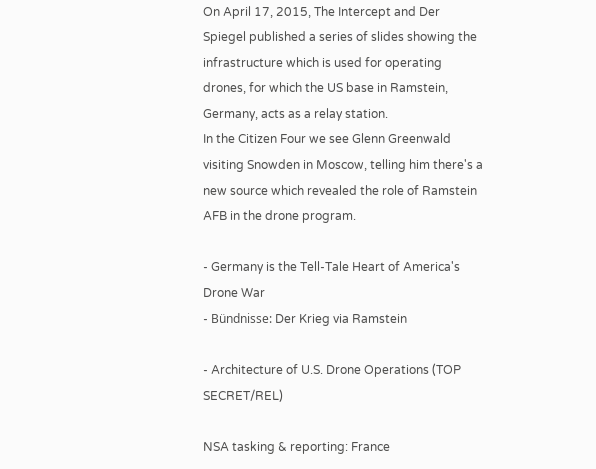On April 17, 2015, The Intercept and Der Spiegel published a series of slides showing the infrastructure which is used for operating drones, for which the US base in Ramstein, Germany, acts as a relay station.
In the Citizen Four we see Glenn Greenwald visiting Snowden in Moscow, telling him there's a new source which revealed the role of Ramstein AFB in the drone program.

- Germany is the Tell-Tale Heart of America's Drone War
- Bündnisse: Der Krieg via Ramstein

- Architecture of U.S. Drone Operations (TOP SECRET/REL)

NSA tasking & reporting: France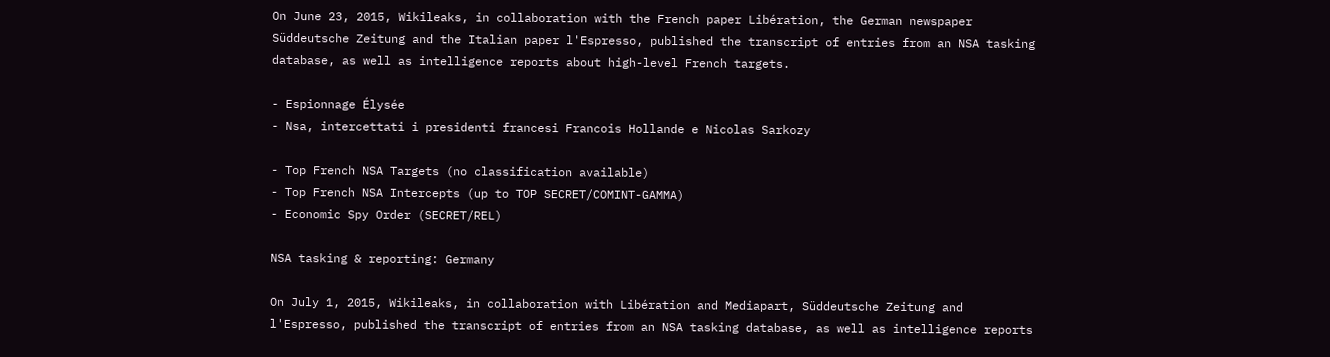On June 23, 2015, Wikileaks, in collaboration with the French paper Libération, the German newspaper Süddeutsche Zeitung and the Italian paper l'Espresso, published the transcript of entries from an NSA tasking database, as well as intelligence reports about high-level French targets.

- Espionnage Élysée
- Nsa, intercettati i presidenti francesi Francois Hollande e Nicolas Sarkozy

- Top French NSA Targets (no classification available)
- Top French NSA Intercepts (up to TOP SECRET/COMINT-GAMMA)
- Economic Spy Order (SECRET/REL)

NSA tasking & reporting: Germany

On July 1, 2015, Wikileaks, in collaboration with Libération and Mediapart, Süddeutsche Zeitung and l'Espresso, published the transcript of entries from an NSA tasking database, as well as intelligence reports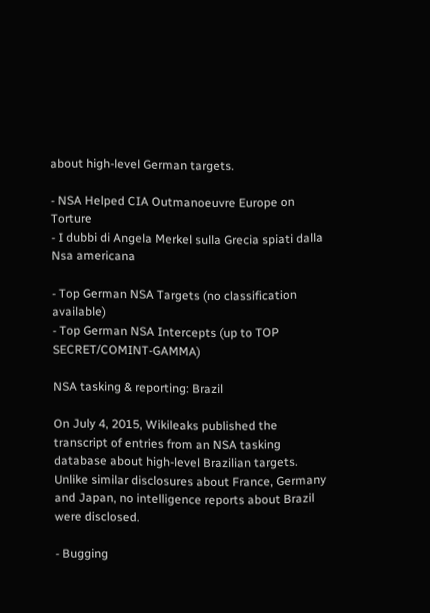about high-level German targets.

- NSA Helped CIA Outmanoeuvre Europe on Torture
- I dubbi di Angela Merkel sulla Grecia spiati dalla Nsa americana

- Top German NSA Targets (no classification available)
- Top German NSA Intercepts (up to TOP SECRET/COMINT-GAMMA)

NSA tasking & reporting: Brazil

On July 4, 2015, Wikileaks published the transcript of entries from an NSA tasking database about high-level Brazilian targets. Unlike similar disclosures about France, Germany and Japan, no intelligence reports about Brazil were disclosed.

- Bugging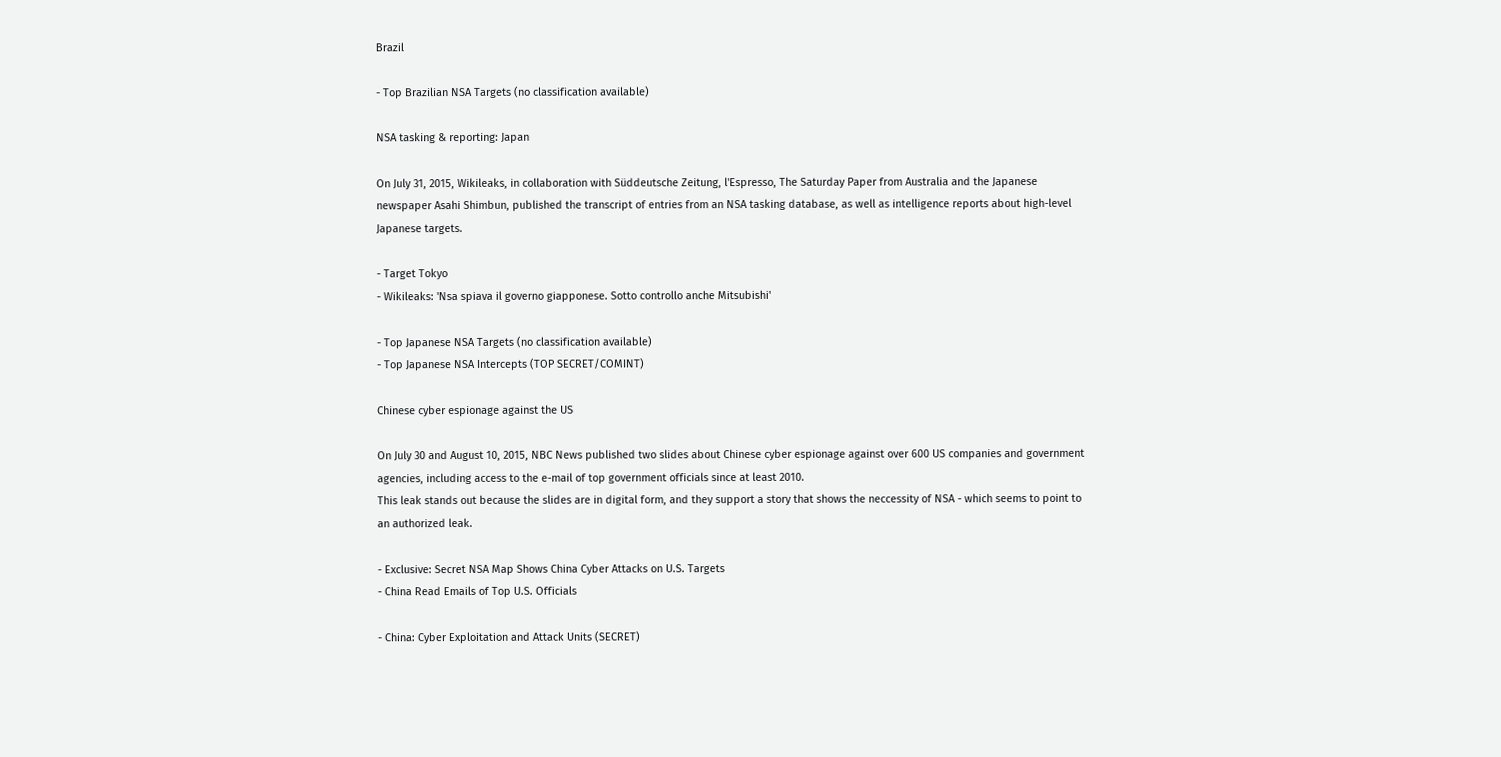Brazil

- Top Brazilian NSA Targets (no classification available)

NSA tasking & reporting: Japan

On July 31, 2015, Wikileaks, in collaboration with Süddeutsche Zeitung, l'Espresso, The Saturday Paper from Australia and the Japanese newspaper Asahi Shimbun, published the transcript of entries from an NSA tasking database, as well as intelligence reports about high-level Japanese targets.

- Target Tokyo
- Wikileaks: 'Nsa spiava il governo giapponese. Sotto controllo anche Mitsubishi'

- Top Japanese NSA Targets (no classification available)
- Top Japanese NSA Intercepts (TOP SECRET/COMINT)

Chinese cyber espionage against the US

On July 30 and August 10, 2015, NBC News published two slides about Chinese cyber espionage against over 600 US companies and government agencies, including access to the e-mail of top government officials since at least 2010.
This leak stands out because the slides are in digital form, and they support a story that shows the neccessity of NSA - which seems to point to an authorized leak.

- Exclusive: Secret NSA Map Shows China Cyber Attacks on U.S. Targets
- China Read Emails of Top U.S. Officials

- China: Cyber Exploitation and Attack Units (SECRET)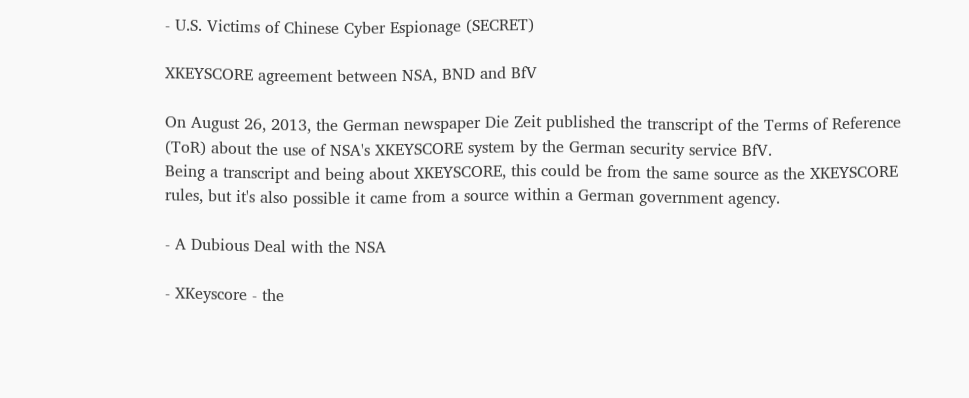- U.S. Victims of Chinese Cyber Espionage (SECRET)

XKEYSCORE agreement between NSA, BND and BfV

On August 26, 2013, the German newspaper Die Zeit published the transcript of the Terms of Reference (ToR) about the use of NSA's XKEYSCORE system by the German security service BfV.
Being a transcript and being about XKEYSCORE, this could be from the same source as the XKEYSCORE rules, but it's also possible it came from a source within a German government agency.

- A Dubious Deal with the NSA

- XKeyscore - the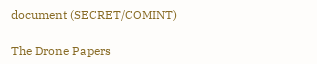document (SECRET/COMINT)

The Drone Papers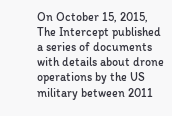On October 15, 2015, The Intercept published a series of documents with details about drone operations by the US military between 2011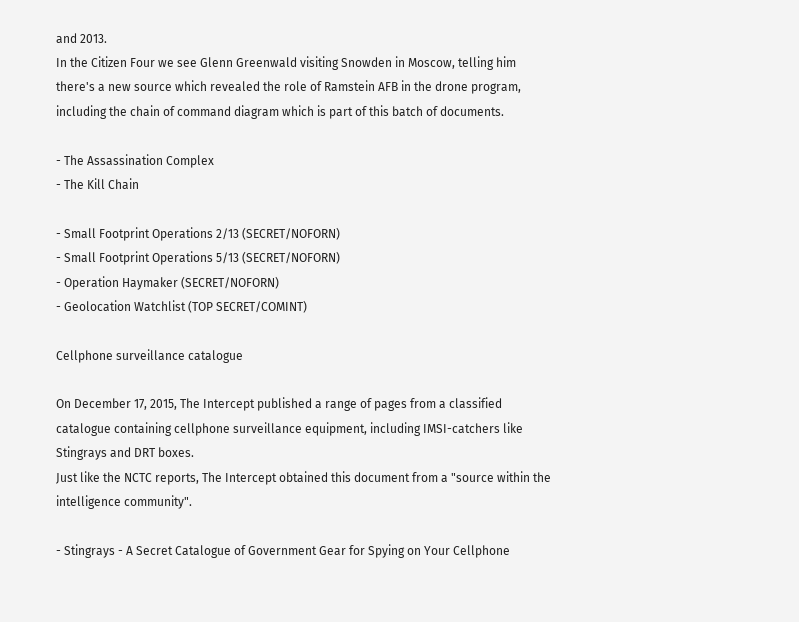and 2013.
In the Citizen Four we see Glenn Greenwald visiting Snowden in Moscow, telling him there's a new source which revealed the role of Ramstein AFB in the drone program, including the chain of command diagram which is part of this batch of documents.

- The Assassination Complex
- The Kill Chain

- Small Footprint Operations 2/13 (SECRET/NOFORN)
- Small Footprint Operations 5/13 (SECRET/NOFORN)
- Operation Haymaker (SECRET/NOFORN)
- Geolocation Watchlist (TOP SECRET/COMINT)

Cellphone surveillance catalogue

On December 17, 2015, The Intercept published a range of pages from a classified catalogue containing cellphone surveillance equipment, including IMSI-catchers like Stingrays and DRT boxes.
Just like the NCTC reports, The Intercept obtained this document from a "source within the intelligence community".

- Stingrays - A Secret Catalogue of Government Gear for Spying on Your Cellphone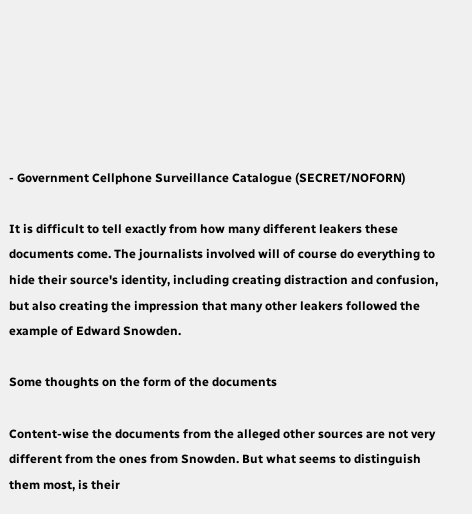- Government Cellphone Surveillance Catalogue (SECRET/NOFORN)

It is difficult to tell exactly from how many different leakers these documents come. The journalists involved will of course do everything to hide their source's identity, including creating distraction and confusion, but also creating the impression that many other leakers followed the example of Edward Snowden.

Some thoughts on the form of the documents

Content-wise the documents from the alleged other sources are not very different from the ones from Snowden. But what seems to distinguish them most, is their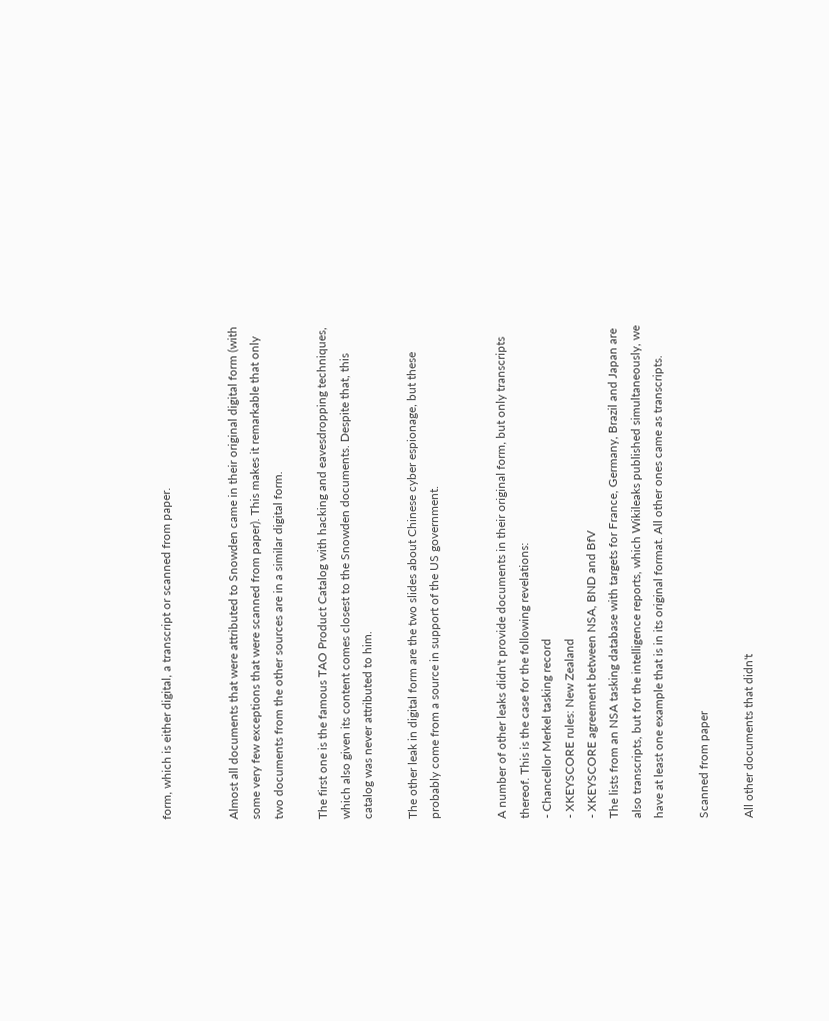form, which is either digital, a transcript or scanned from paper.


Almost all documents that were attributed to Snowden came in their original digital form (with some very few exceptions that were scanned from paper). This makes it remarkable that only two documents from the other sources are in a similar digital form.

The first one is the famous TAO Product Catalog with hacking and eavesdropping techniques, which also given its content comes closest to the Snowden documents. Despite that, this catalog was never attributed to him.

The other leak in digital form are the two slides about Chinese cyber espionage, but these probably come from a source in support of the US government.


A number of other leaks didn't provide documents in their original form, but only transcripts thereof. This is the case for the following revelations:
- Chancellor Merkel tasking record
- XKEYSCORE rules: New Zealand
- XKEYSCORE agreement between NSA, BND and BfV
The lists from an NSA tasking database with targets for France, Germany, Brazil and Japan are also transcripts, but for the intelligence reports, which Wikileaks published simultaneously, we have at least one example that is in its original format. All other ones came as transcripts.

Scanned from paper

All other documents that didn't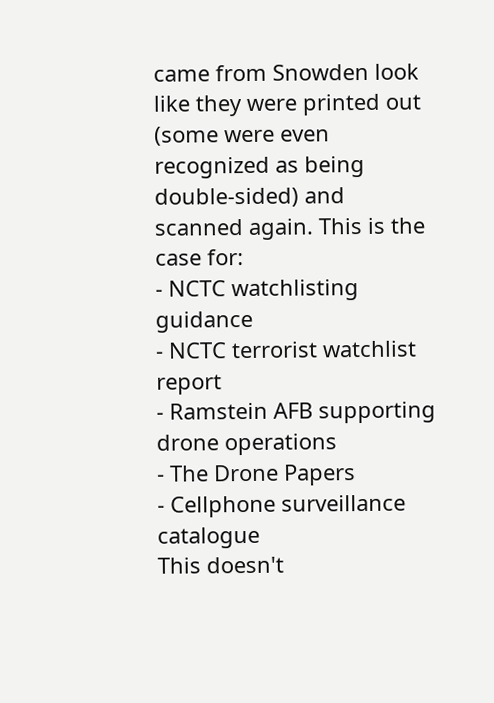came from Snowden look like they were printed out (some were even recognized as being double-sided) and scanned again. This is the case for:
- NCTC watchlisting guidance
- NCTC terrorist watchlist report
- Ramstein AFB supporting drone operations
- The Drone Papers
- Cellphone surveillance catalogue
This doesn't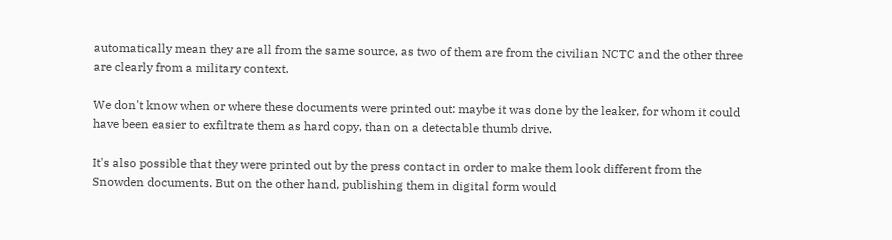automatically mean they are all from the same source, as two of them are from the civilian NCTC and the other three are clearly from a military context.

We don't know when or where these documents were printed out: maybe it was done by the leaker, for whom it could have been easier to exfiltrate them as hard copy, than on a detectable thumb drive.

It's also possible that they were printed out by the press contact in order to make them look different from the Snowden documents. But on the other hand, publishing them in digital form would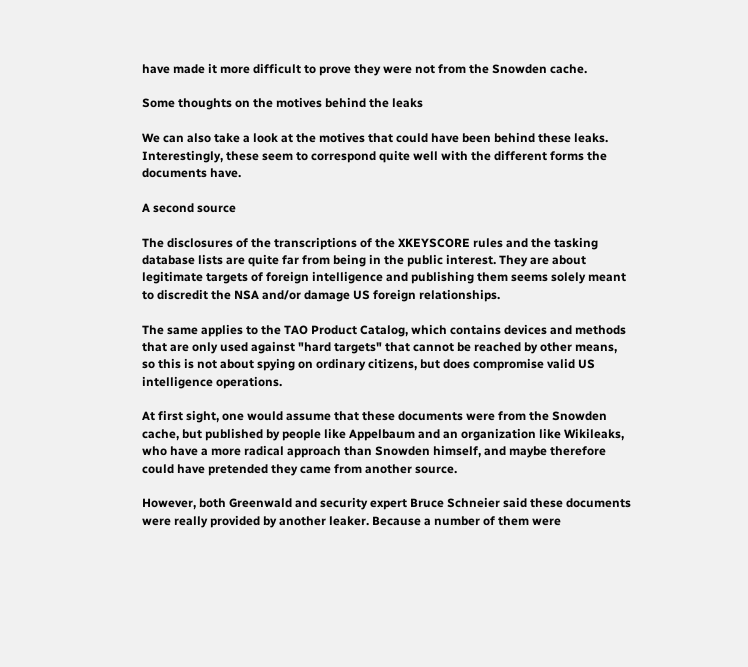have made it more difficult to prove they were not from the Snowden cache.

Some thoughts on the motives behind the leaks

We can also take a look at the motives that could have been behind these leaks. Interestingly, these seem to correspond quite well with the different forms the documents have.

A second source

The disclosures of the transcriptions of the XKEYSCORE rules and the tasking database lists are quite far from being in the public interest. They are about legitimate targets of foreign intelligence and publishing them seems solely meant to discredit the NSA and/or damage US foreign relationships.

The same applies to the TAO Product Catalog, which contains devices and methods that are only used against "hard targets" that cannot be reached by other means, so this is not about spying on ordinary citizens, but does compromise valid US intelligence operations.

At first sight, one would assume that these documents were from the Snowden cache, but published by people like Appelbaum and an organization like Wikileaks, who have a more radical approach than Snowden himself, and maybe therefore could have pretended they came from another source.

However, both Greenwald and security expert Bruce Schneier said these documents were really provided by another leaker. Because a number of them were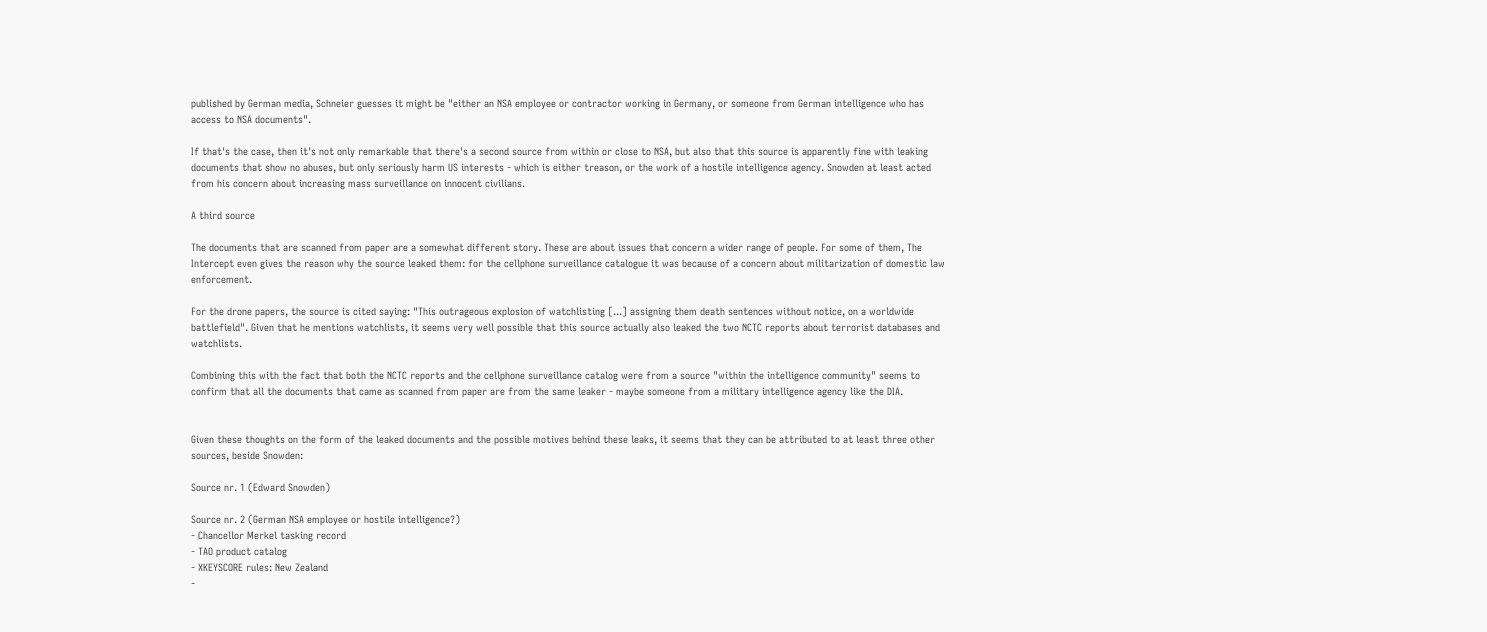published by German media, Schneier guesses it might be "either an NSA employee or contractor working in Germany, or someone from German intelligence who has access to NSA documents".

If that's the case, then it's not only remarkable that there's a second source from within or close to NSA, but also that this source is apparently fine with leaking documents that show no abuses, but only seriously harm US interests - which is either treason, or the work of a hostile intelligence agency. Snowden at least acted from his concern about increasing mass surveillance on innocent civilians.

A third source

The documents that are scanned from paper are a somewhat different story. These are about issues that concern a wider range of people. For some of them, The Intercept even gives the reason why the source leaked them: for the cellphone surveillance catalogue it was because of a concern about militarization of domestic law enforcement.

For the drone papers, the source is cited saying: "This outrageous explosion of watchlisting [...] assigning them death sentences without notice, on a worldwide battlefield". Given that he mentions watchlists, it seems very well possible that this source actually also leaked the two NCTC reports about terrorist databases and watchlists.

Combining this with the fact that both the NCTC reports and the cellphone surveillance catalog were from a source "within the intelligence community" seems to confirm that all the documents that came as scanned from paper are from the same leaker - maybe someone from a military intelligence agency like the DIA.


Given these thoughts on the form of the leaked documents and the possible motives behind these leaks, it seems that they can be attributed to at least three other sources, beside Snowden:

Source nr. 1 (Edward Snowden)

Source nr. 2 (German NSA employee or hostile intelligence?)
- Chancellor Merkel tasking record
- TAO product catalog
- XKEYSCORE rules: New Zealand
-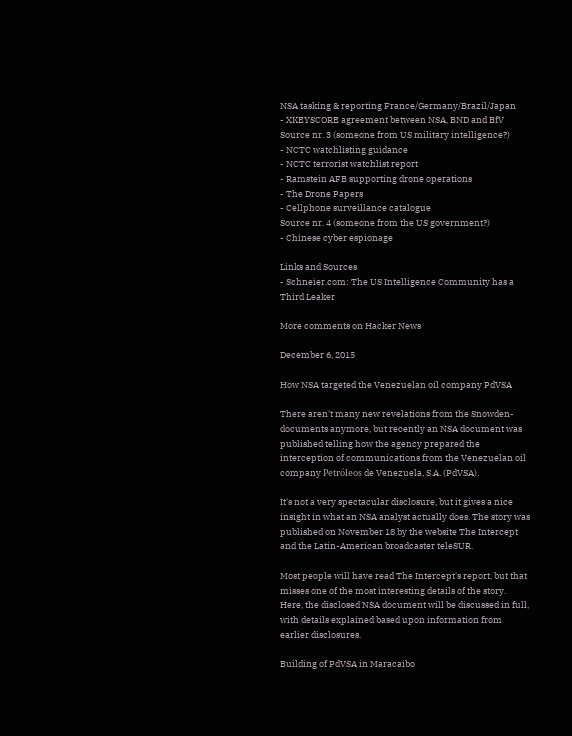NSA tasking & reporting France/Germany/Brazil/Japan
- XKEYSCORE agreement between NSA, BND and BfV
Source nr. 3 (someone from US military intelligence?)
- NCTC watchlisting guidance
- NCTC terrorist watchlist report
- Ramstein AFB supporting drone operations
- The Drone Papers
- Cellphone surveillance catalogue
Source nr. 4 (someone from the US government?)
- Chinese cyber espionage

Links and Sources
- Schneier.com: The US Intelligence Community has a Third Leaker

More comments on Hacker News

December 6, 2015

How NSA targeted the Venezuelan oil company PdVSA

There aren't many new revelations from the Snowden-documents anymore, but recently an NSA document was published telling how the agency prepared the interception of communications from the Venezuelan oil company Petróleos de Venezuela, S.A. (PdVSA).

It's not a very spectacular disclosure, but it gives a nice insight in what an NSA analyst actually does. The story was published on November 18 by the website The Intercept and the Latin-American broadcaster teleSUR.

Most people will have read The Intercept's report, but that misses one of the most interesting details of the story. Here, the disclosed NSA document will be discussed in full, with details explained based upon information from earlier disclosures.

Building of PdVSA in Maracaibo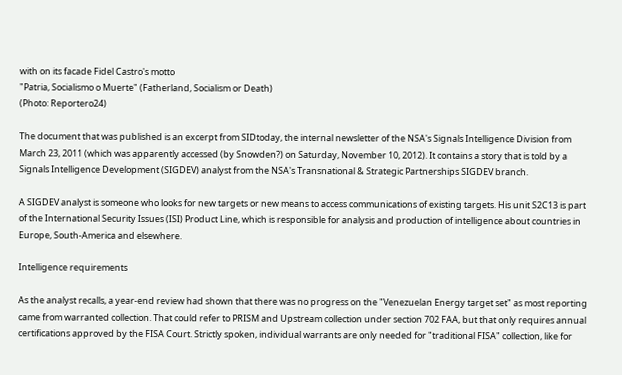with on its facade Fidel Castro's motto
"Patria, Socialismo o Muerte" (Fatherland, Socialism or Death)
(Photo: Reportero24)

The document that was published is an excerpt from SIDtoday, the internal newsletter of the NSA's Signals Intelligence Division from March 23, 2011 (which was apparently accessed (by Snowden?) on Saturday, November 10, 2012). It contains a story that is told by a Signals Intelligence Development (SIGDEV) analyst from the NSA's Transnational & Strategic Partnerships SIGDEV branch.

A SIGDEV analyst is someone who looks for new targets or new means to access communications of existing targets. His unit S2C13 is part of the International Security Issues (ISI) Product Line, which is responsible for analysis and production of intelligence about countries in Europe, South-America and elsewhere.

Intelligence requirements

As the analyst recalls, a year-end review had shown that there was no progress on the "Venezuelan Energy target set" as most reporting came from warranted collection. That could refer to PRISM and Upstream collection under section 702 FAA, but that only requires annual certifications approved by the FISA Court. Strictly spoken, individual warrants are only needed for "traditional FISA" collection, like for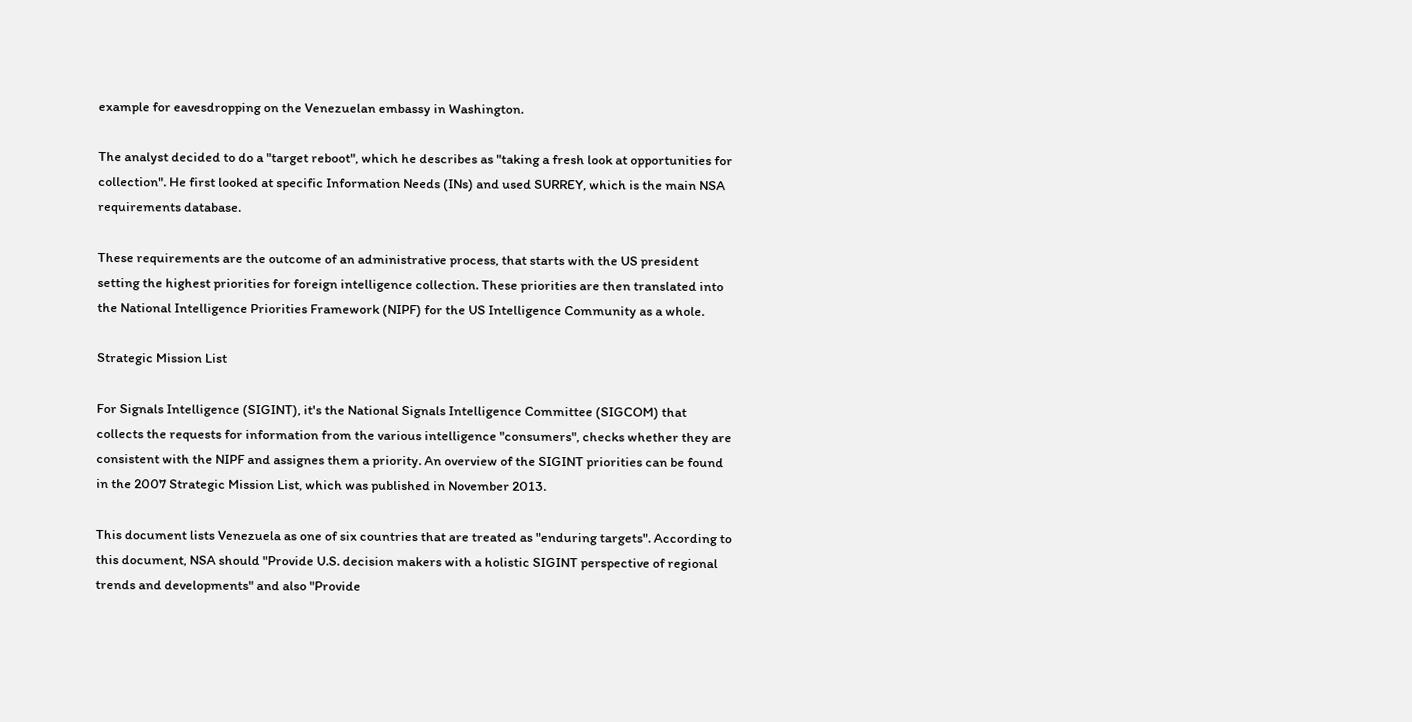example for eavesdropping on the Venezuelan embassy in Washington.

The analyst decided to do a "target reboot", which he describes as "taking a fresh look at opportunities for collection". He first looked at specific Information Needs (INs) and used SURREY, which is the main NSA requirements database.

These requirements are the outcome of an administrative process, that starts with the US president setting the highest priorities for foreign intelligence collection. These priorities are then translated into the National Intelligence Priorities Framework (NIPF) for the US Intelligence Community as a whole.

Strategic Mission List

For Signals Intelligence (SIGINT), it's the National Signals Intelligence Committee (SIGCOM) that collects the requests for information from the various intelligence "consumers", checks whether they are consistent with the NIPF and assignes them a priority. An overview of the SIGINT priorities can be found in the 2007 Strategic Mission List, which was published in November 2013.

This document lists Venezuela as one of six countries that are treated as "enduring targets". According to this document, NSA should "Provide U.S. decision makers with a holistic SIGINT perspective of regional trends and developments" and also "Provide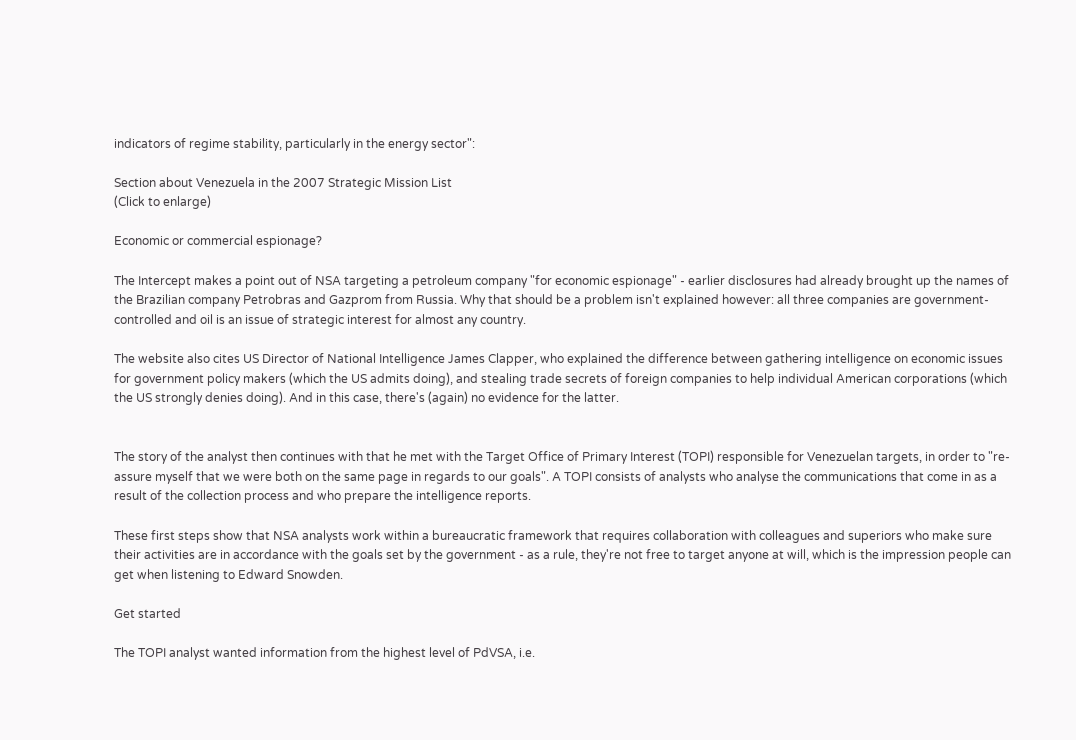indicators of regime stability, particularly in the energy sector":

Section about Venezuela in the 2007 Strategic Mission List
(Click to enlarge)

Economic or commercial espionage?

The Intercept makes a point out of NSA targeting a petroleum company "for economic espionage" - earlier disclosures had already brought up the names of the Brazilian company Petrobras and Gazprom from Russia. Why that should be a problem isn't explained however: all three companies are government-controlled and oil is an issue of strategic interest for almost any country.

The website also cites US Director of National Intelligence James Clapper, who explained the difference between gathering intelligence on economic issues for government policy makers (which the US admits doing), and stealing trade secrets of foreign companies to help individual American corporations (which the US strongly denies doing). And in this case, there's (again) no evidence for the latter.


The story of the analyst then continues with that he met with the Target Office of Primary Interest (TOPI) responsible for Venezuelan targets, in order to "re-assure myself that we were both on the same page in regards to our goals". A TOPI consists of analysts who analyse the communications that come in as a result of the collection process and who prepare the intelligence reports.

These first steps show that NSA analysts work within a bureaucratic framework that requires collaboration with colleagues and superiors who make sure their activities are in accordance with the goals set by the government - as a rule, they're not free to target anyone at will, which is the impression people can get when listening to Edward Snowden.

Get started

The TOPI analyst wanted information from the highest level of PdVSA, i.e.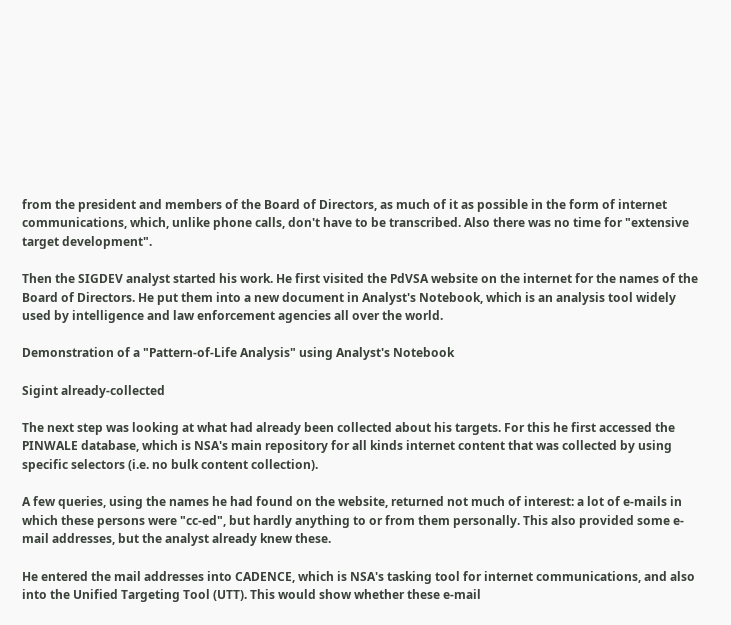from the president and members of the Board of Directors, as much of it as possible in the form of internet communications, which, unlike phone calls, don't have to be transcribed. Also there was no time for "extensive target development".

Then the SIGDEV analyst started his work. He first visited the PdVSA website on the internet for the names of the Board of Directors. He put them into a new document in Analyst's Notebook, which is an analysis tool widely used by intelligence and law enforcement agencies all over the world.

Demonstration of a "Pattern-of-Life Analysis" using Analyst's Notebook

Sigint already-collected

The next step was looking at what had already been collected about his targets. For this he first accessed the PINWALE database, which is NSA's main repository for all kinds internet content that was collected by using specific selectors (i.e. no bulk content collection).

A few queries, using the names he had found on the website, returned not much of interest: a lot of e-mails in which these persons were "cc-ed", but hardly anything to or from them personally. This also provided some e-mail addresses, but the analyst already knew these.

He entered the mail addresses into CADENCE, which is NSA's tasking tool for internet communications, and also into the Unified Targeting Tool (UTT). This would show whether these e-mail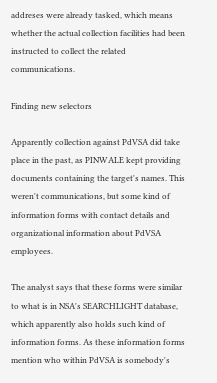addreses were already tasked, which means whether the actual collection facilities had been instructed to collect the related communications.

Finding new selectors

Apparently collection against PdVSA did take place in the past, as PINWALE kept providing documents containing the target's names. This weren't communications, but some kind of information forms with contact details and organizational information about PdVSA employees.

The analyst says that these forms were similar to what is in NSA's SEARCHLIGHT database, which apparently also holds such kind of information forms. As these information forms mention who within PdVSA is somebody's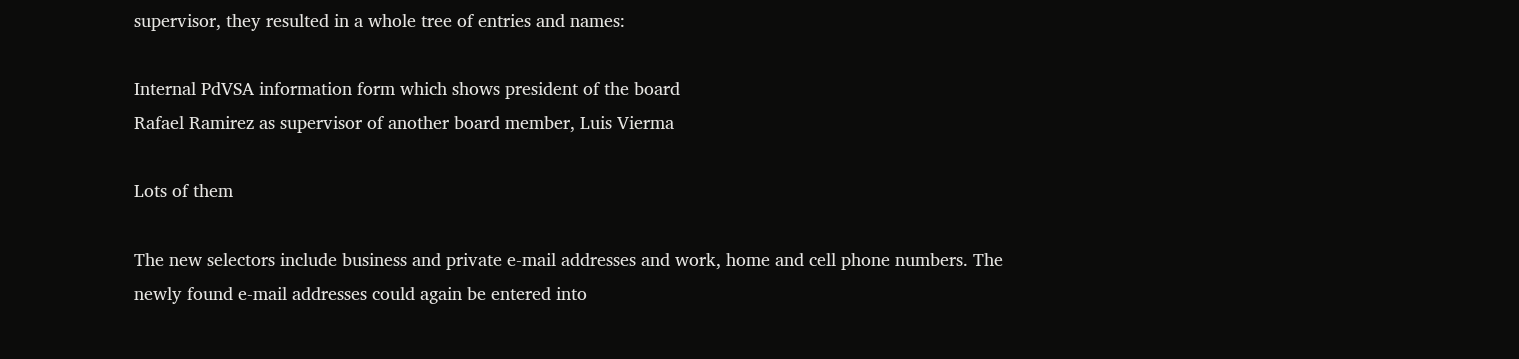supervisor, they resulted in a whole tree of entries and names:

Internal PdVSA information form which shows president of the board
Rafael Ramirez as supervisor of another board member, Luis Vierma

Lots of them

The new selectors include business and private e-mail addresses and work, home and cell phone numbers. The newly found e-mail addresses could again be entered into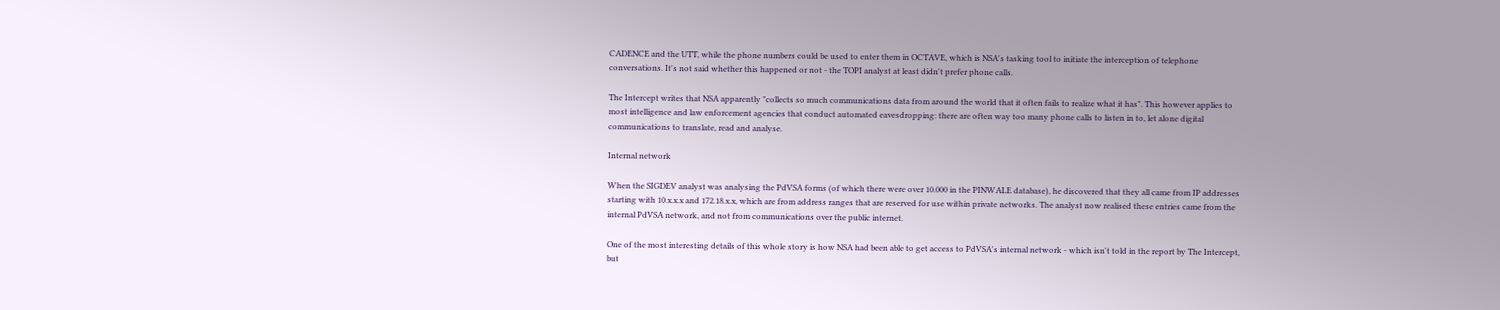CADENCE and the UTT, while the phone numbers could be used to enter them in OCTAVE, which is NSA's tasking tool to initiate the interception of telephone conversations. It's not said whether this happened or not - the TOPI analyst at least didn't prefer phone calls.

The Intercept writes that NSA apparently "collects so much communications data from around the world that it often fails to realize what it has". This however applies to most intelligence and law enforcement agencies that conduct automated eavesdropping: there are often way too many phone calls to listen in to, let alone digital communications to translate, read and analyse.

Internal network

When the SIGDEV analyst was analysing the PdVSA forms (of which there were over 10.000 in the PINWALE database), he discovered that they all came from IP addresses starting with 10.x.x.x and 172.18.x.x, which are from address ranges that are reserved for use within private networks. The analyst now realised these entries came from the internal PdVSA network, and not from communications over the public internet.

One of the most interesting details of this whole story is how NSA had been able to get access to PdVSA's internal network - which isn't told in the report by The Intercept, but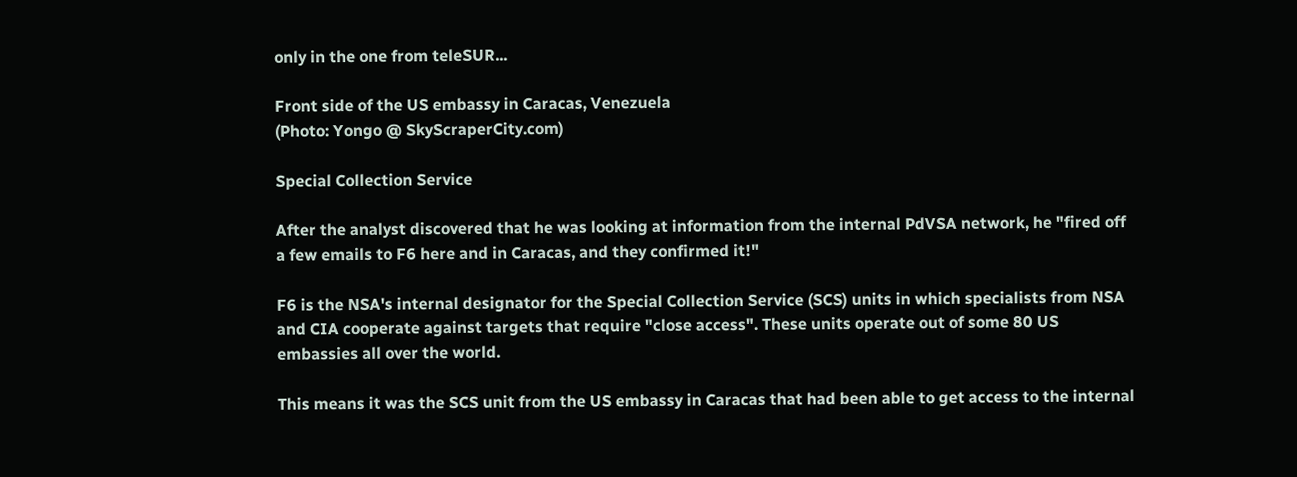only in the one from teleSUR...

Front side of the US embassy in Caracas, Venezuela
(Photo: Yongo @ SkyScraperCity.com)

Special Collection Service

After the analyst discovered that he was looking at information from the internal PdVSA network, he "fired off a few emails to F6 here and in Caracas, and they confirmed it!"

F6 is the NSA's internal designator for the Special Collection Service (SCS) units in which specialists from NSA and CIA cooperate against targets that require "close access". These units operate out of some 80 US embassies all over the world.

This means it was the SCS unit from the US embassy in Caracas that had been able to get access to the internal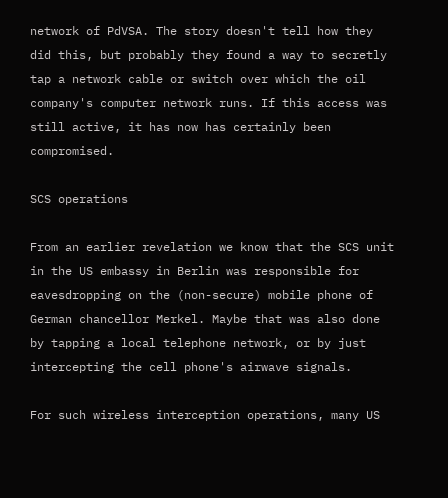network of PdVSA. The story doesn't tell how they did this, but probably they found a way to secretly tap a network cable or switch over which the oil company's computer network runs. If this access was still active, it has now has certainly been compromised.

SCS operations

From an earlier revelation we know that the SCS unit in the US embassy in Berlin was responsible for eavesdropping on the (non-secure) mobile phone of German chancellor Merkel. Maybe that was also done by tapping a local telephone network, or by just intercepting the cell phone's airwave signals.

For such wireless interception operations, many US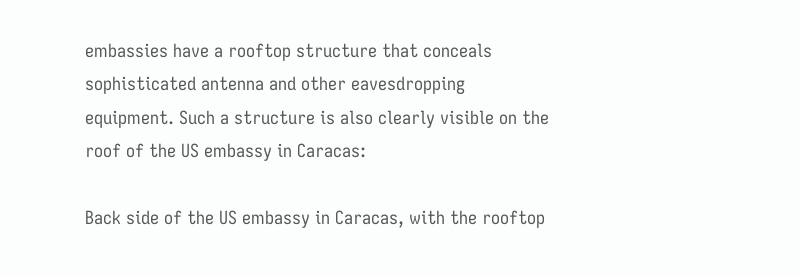embassies have a rooftop structure that conceals sophisticated antenna and other eavesdropping equipment. Such a structure is also clearly visible on the roof of the US embassy in Caracas:

Back side of the US embassy in Caracas, with the rooftop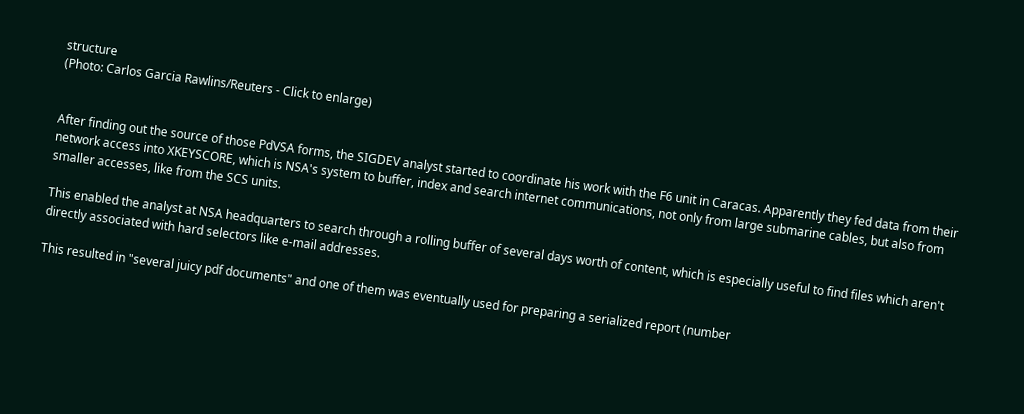structure
(Photo: Carlos Garcia Rawlins/Reuters - Click to enlarge)


After finding out the source of those PdVSA forms, the SIGDEV analyst started to coordinate his work with the F6 unit in Caracas. Apparently they fed data from their network access into XKEYSCORE, which is NSA's system to buffer, index and search internet communications, not only from large submarine cables, but also from smaller accesses, like from the SCS units.

This enabled the analyst at NSA headquarters to search through a rolling buffer of several days worth of content, which is especially useful to find files which aren't directly associated with hard selectors like e-mail addresses.

This resulted in "several juicy pdf documents" and one of them was eventually used for preparing a serialized report (number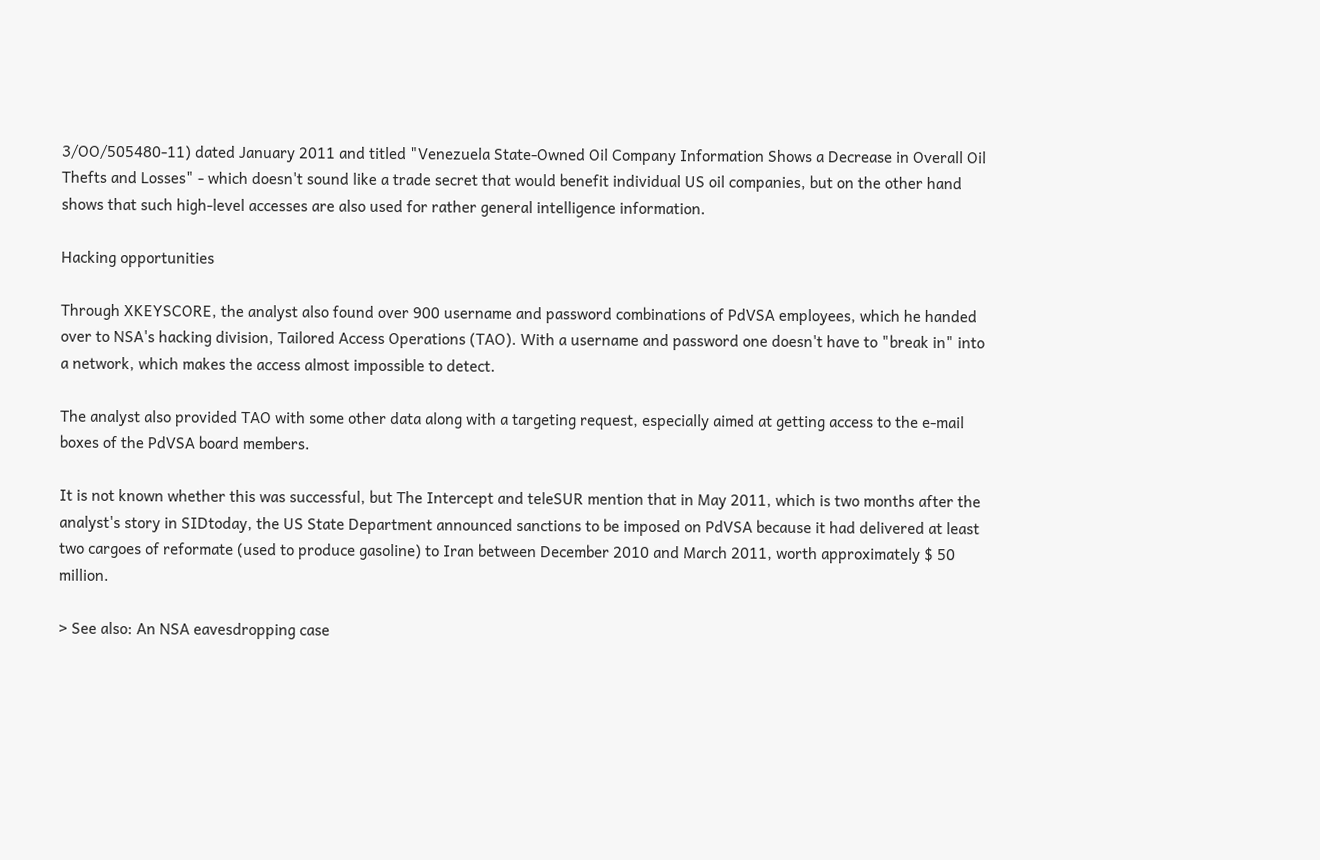3/OO/505480-11) dated January 2011 and titled "Venezuela State-Owned Oil Company Information Shows a Decrease in Overall Oil Thefts and Losses" - which doesn't sound like a trade secret that would benefit individual US oil companies, but on the other hand shows that such high-level accesses are also used for rather general intelligence information.

Hacking opportunities

Through XKEYSCORE, the analyst also found over 900 username and password combinations of PdVSA employees, which he handed over to NSA's hacking division, Tailored Access Operations (TAO). With a username and password one doesn't have to "break in" into a network, which makes the access almost impossible to detect.

The analyst also provided TAO with some other data along with a targeting request, especially aimed at getting access to the e-mail boxes of the PdVSA board members.

It is not known whether this was successful, but The Intercept and teleSUR mention that in May 2011, which is two months after the analyst's story in SIDtoday, the US State Department announced sanctions to be imposed on PdVSA because it had delivered at least two cargoes of reformate (used to produce gasoline) to Iran between December 2010 and March 2011, worth approximately $ 50 million.

> See also: An NSA eavesdropping case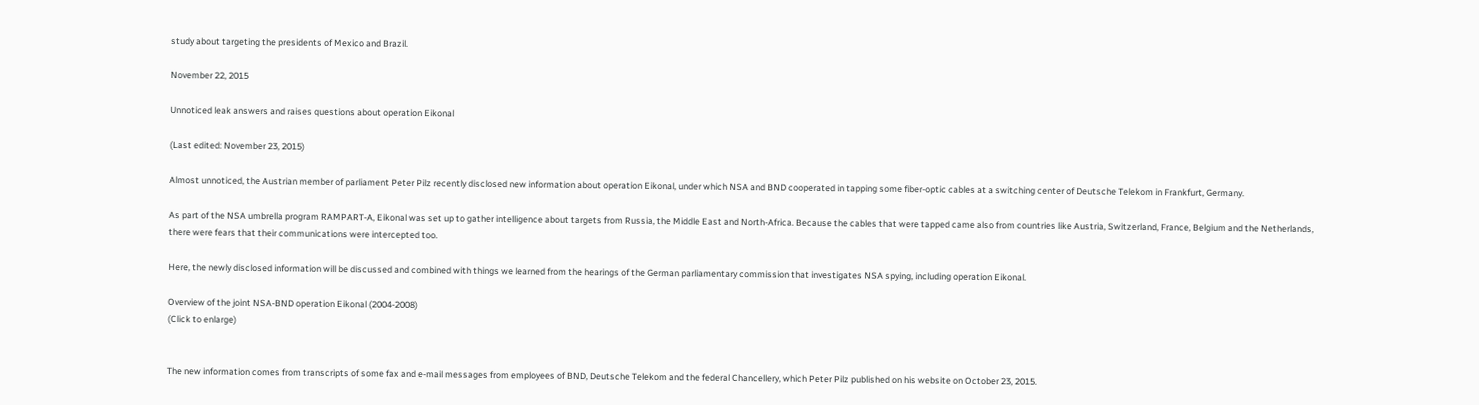study about targeting the presidents of Mexico and Brazil.

November 22, 2015

Unnoticed leak answers and raises questions about operation Eikonal

(Last edited: November 23, 2015)

Almost unnoticed, the Austrian member of parliament Peter Pilz recently disclosed new information about operation Eikonal, under which NSA and BND cooperated in tapping some fiber-optic cables at a switching center of Deutsche Telekom in Frankfurt, Germany.

As part of the NSA umbrella program RAMPART-A, Eikonal was set up to gather intelligence about targets from Russia, the Middle East and North-Africa. Because the cables that were tapped came also from countries like Austria, Switzerland, France, Belgium and the Netherlands, there were fears that their communications were intercepted too.

Here, the newly disclosed information will be discussed and combined with things we learned from the hearings of the German parliamentary commission that investigates NSA spying, including operation Eikonal.

Overview of the joint NSA-BND operation Eikonal (2004-2008)
(Click to enlarge)


The new information comes from transcripts of some fax and e-mail messages from employees of BND, Deutsche Telekom and the federal Chancellery, which Peter Pilz published on his website on October 23, 2015.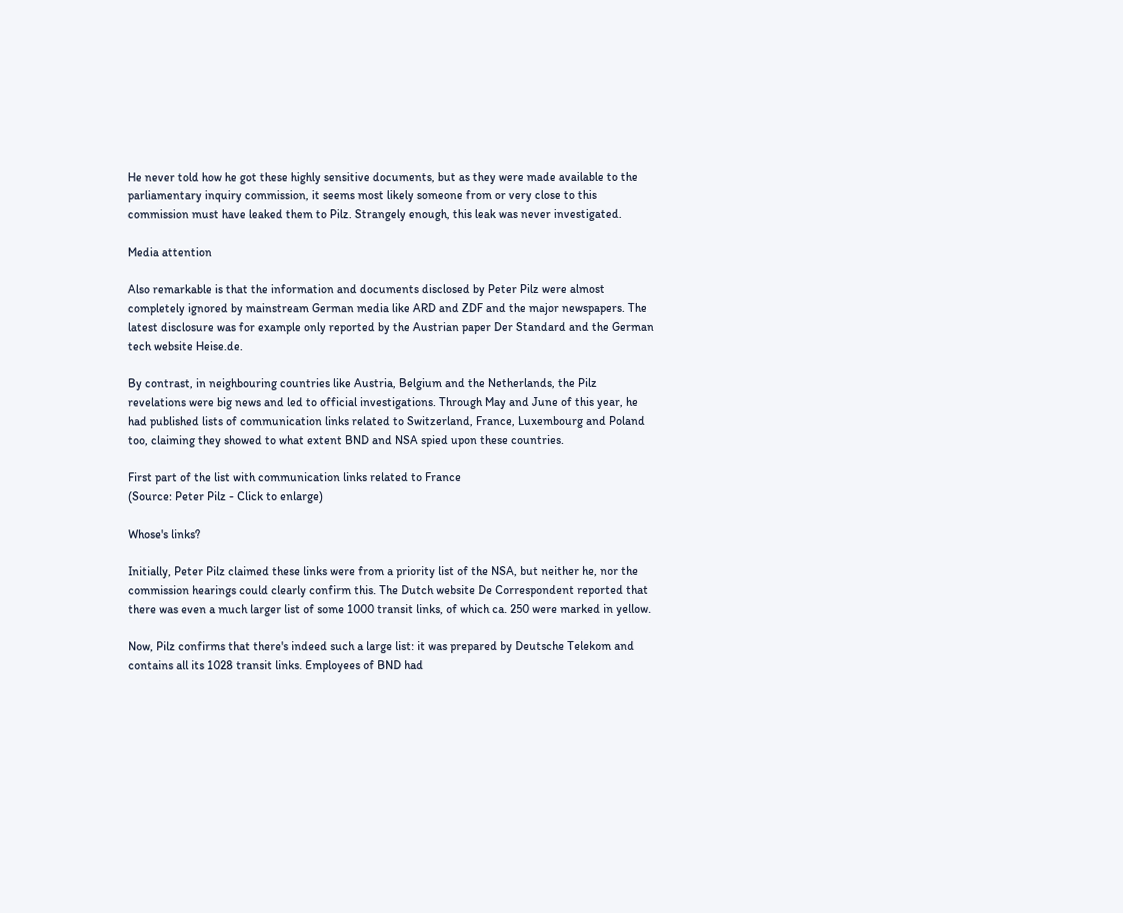He never told how he got these highly sensitive documents, but as they were made available to the parliamentary inquiry commission, it seems most likely someone from or very close to this commission must have leaked them to Pilz. Strangely enough, this leak was never investigated.

Media attention

Also remarkable is that the information and documents disclosed by Peter Pilz were almost completely ignored by mainstream German media like ARD and ZDF and the major newspapers. The latest disclosure was for example only reported by the Austrian paper Der Standard and the German tech website Heise.de.

By contrast, in neighbouring countries like Austria, Belgium and the Netherlands, the Pilz revelations were big news and led to official investigations. Through May and June of this year, he had published lists of communication links related to Switzerland, France, Luxembourg and Poland too, claiming they showed to what extent BND and NSA spied upon these countries.

First part of the list with communication links related to France
(Source: Peter Pilz - Click to enlarge)

Whose's links?

Initially, Peter Pilz claimed these links were from a priority list of the NSA, but neither he, nor the commission hearings could clearly confirm this. The Dutch website De Correspondent reported that there was even a much larger list of some 1000 transit links, of which ca. 250 were marked in yellow.

Now, Pilz confirms that there's indeed such a large list: it was prepared by Deutsche Telekom and contains all its 1028 transit links. Employees of BND had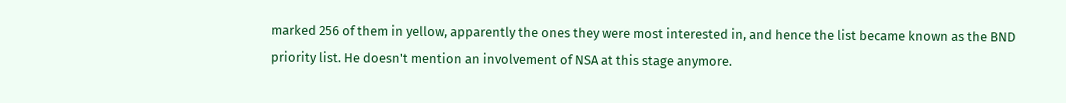marked 256 of them in yellow, apparently the ones they were most interested in, and hence the list became known as the BND priority list. He doesn't mention an involvement of NSA at this stage anymore.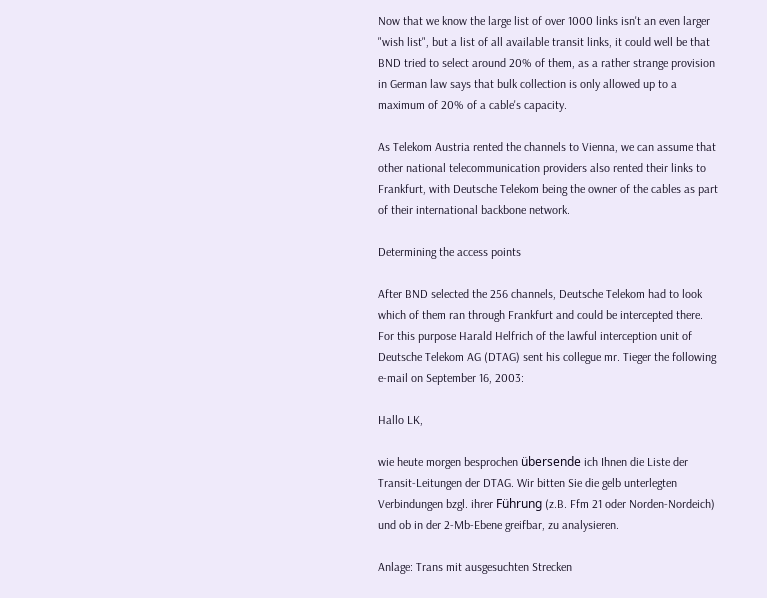Now that we know the large list of over 1000 links isn't an even larger "wish list", but a list of all available transit links, it could well be that BND tried to select around 20% of them, as a rather strange provision in German law says that bulk collection is only allowed up to a maximum of 20% of a cable's capacity.

As Telekom Austria rented the channels to Vienna, we can assume that other national telecommunication providers also rented their links to Frankfurt, with Deutsche Telekom being the owner of the cables as part of their international backbone network.

Determining the access points

After BND selected the 256 channels, Deutsche Telekom had to look which of them ran through Frankfurt and could be intercepted there. For this purpose Harald Helfrich of the lawful interception unit of Deutsche Telekom AG (DTAG) sent his collegue mr. Tieger the following e-mail on September 16, 2003:

Hallo LK,

wie heute morgen besprochen übersende ich Ihnen die Liste der Transit-Leitungen der DTAG. Wir bitten Sie die gelb unterlegten Verbindungen bzgl. ihrer Führung (z.B. Ffm 21 oder Norden-Nordeich) und ob in der 2-Mb-Ebene greifbar, zu analysieren.

Anlage: Trans mit ausgesuchten Strecken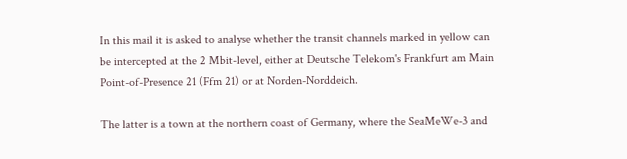In this mail it is asked to analyse whether the transit channels marked in yellow can be intercepted at the 2 Mbit-level, either at Deutsche Telekom's Frankfurt am Main Point-of-Presence 21 (Ffm 21) or at Norden-Norddeich.

The latter is a town at the northern coast of Germany, where the SeaMeWe-3 and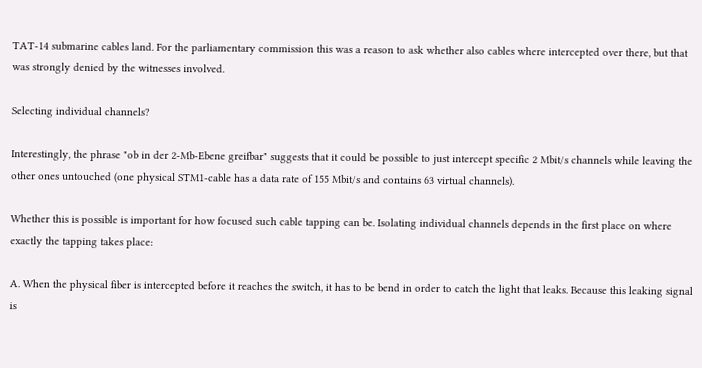TAT-14 submarine cables land. For the parliamentary commission this was a reason to ask whether also cables where intercepted over there, but that was strongly denied by the witnesses involved.

Selecting individual channels?

Interestingly, the phrase "ob in der 2-Mb-Ebene greifbar" suggests that it could be possible to just intercept specific 2 Mbit/s channels while leaving the other ones untouched (one physical STM1-cable has a data rate of 155 Mbit/s and contains 63 virtual channels).

Whether this is possible is important for how focused such cable tapping can be. Isolating individual channels depends in the first place on where exactly the tapping takes place:

A. When the physical fiber is intercepted before it reaches the switch, it has to be bend in order to catch the light that leaks. Because this leaking signal is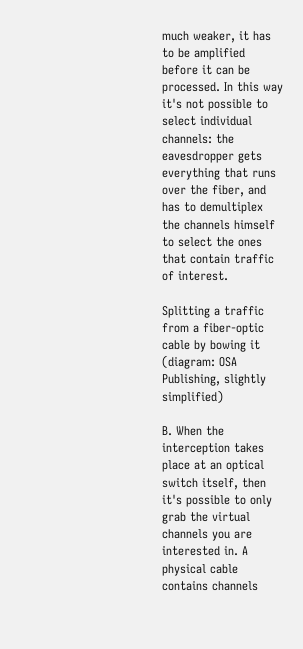much weaker, it has to be amplified before it can be processed. In this way it's not possible to select individual channels: the eavesdropper gets everything that runs over the fiber, and has to demultiplex the channels himself to select the ones that contain traffic of interest.

Splitting a traffic from a fiber-optic cable by bowing it
(diagram: OSA Publishing, slightly simplified)

B. When the interception takes place at an optical switch itself, then it's possible to only grab the virtual channels you are interested in. A physical cable contains channels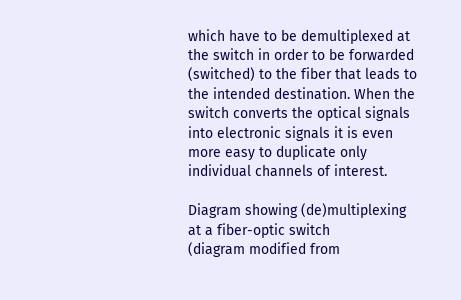which have to be demultiplexed at the switch in order to be forwarded (switched) to the fiber that leads to the intended destination. When the switch converts the optical signals into electronic signals it is even more easy to duplicate only individual channels of interest.

Diagram showing (de)multiplexing at a fiber-optic switch
(diagram modified from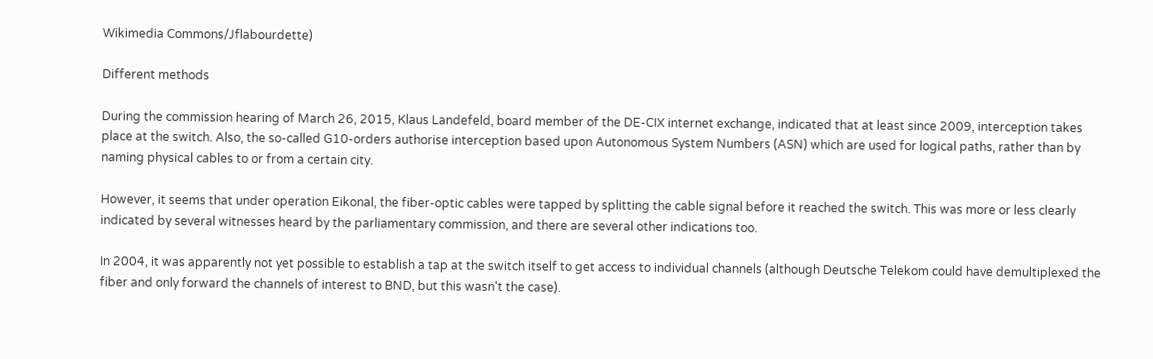Wikimedia Commons/Jflabourdette)

Different methods

During the commission hearing of March 26, 2015, Klaus Landefeld, board member of the DE-CIX internet exchange, indicated that at least since 2009, interception takes place at the switch. Also, the so-called G10-orders authorise interception based upon Autonomous System Numbers (ASN) which are used for logical paths, rather than by naming physical cables to or from a certain city.

However, it seems that under operation Eikonal, the fiber-optic cables were tapped by splitting the cable signal before it reached the switch. This was more or less clearly indicated by several witnesses heard by the parliamentary commission, and there are several other indications too.

In 2004, it was apparently not yet possible to establish a tap at the switch itself to get access to individual channels (although Deutsche Telekom could have demultiplexed the fiber and only forward the channels of interest to BND, but this wasn't the case).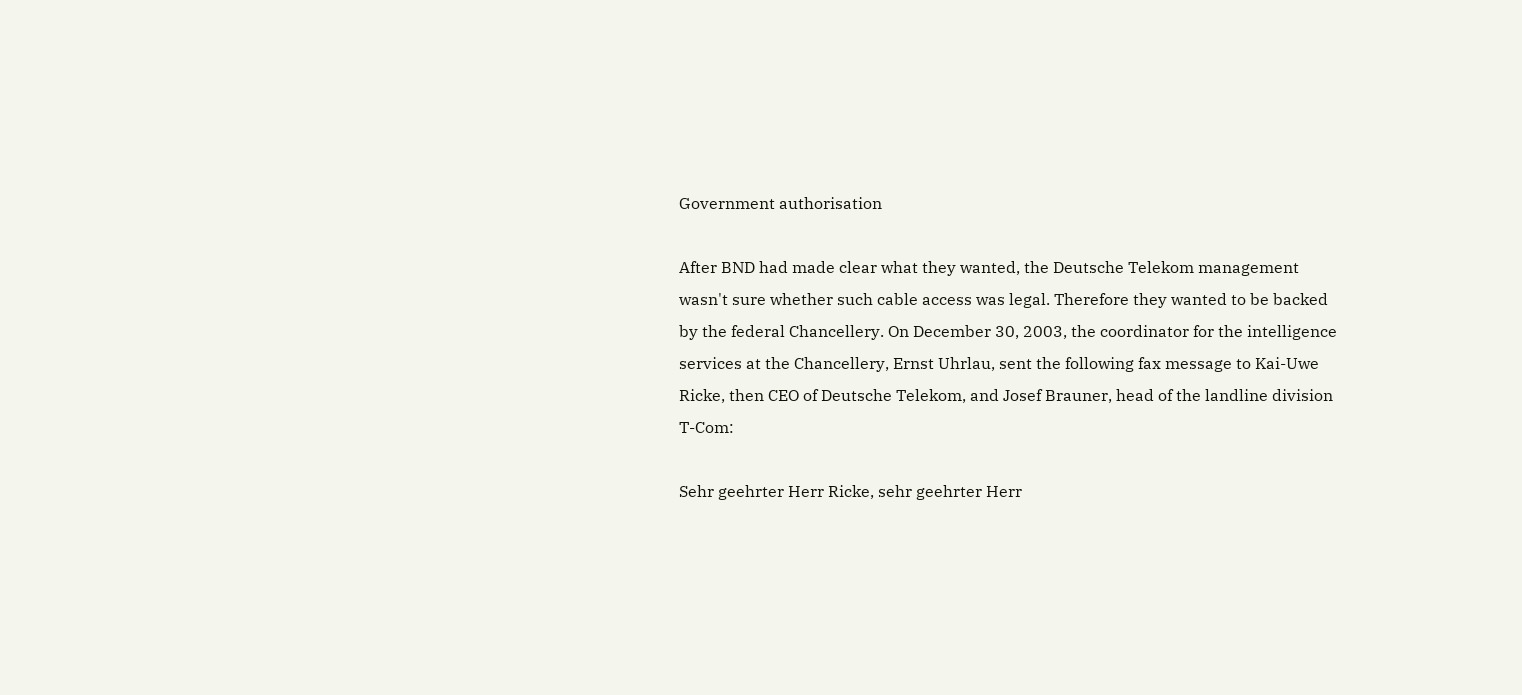Government authorisation

After BND had made clear what they wanted, the Deutsche Telekom management wasn't sure whether such cable access was legal. Therefore they wanted to be backed by the federal Chancellery. On December 30, 2003, the coordinator for the intelligence services at the Chancellery, Ernst Uhrlau, sent the following fax message to Kai-Uwe Ricke, then CEO of Deutsche Telekom, and Josef Brauner, head of the landline division T-Com:

Sehr geehrter Herr Ricke, sehr geehrter Herr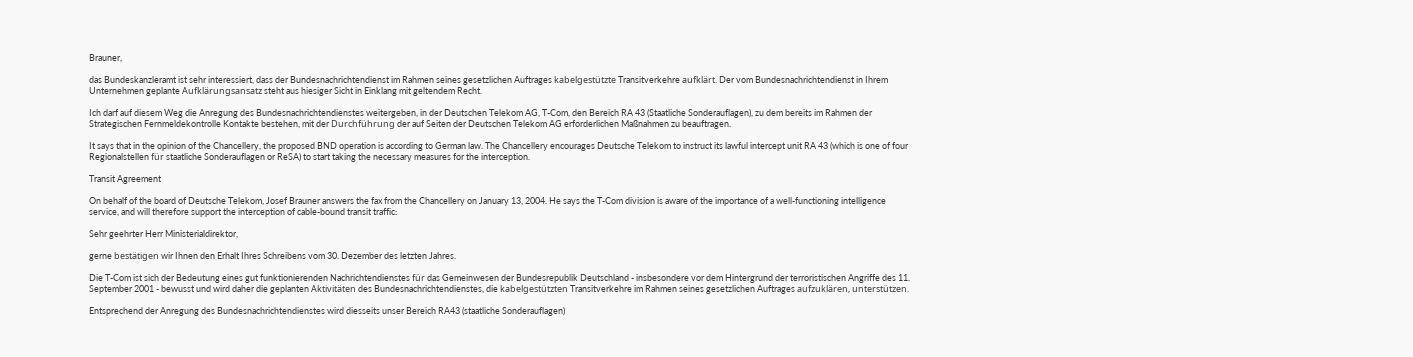Brauner,

das Bundeskanzleramt ist sehr interessiert, dass der Bundesnachrichtendienst im Rahmen seines gesetzlichen Auftrages kabelgestützte Transitverkehre aufklärt. Der vom Bundesnachrichtendienst in Ihrem Unternehmen geplante Aufklärungsansatz steht aus hiesiger Sicht in Einklang mit geltendem Recht.

Ich darf auf diesem Weg die Anregung des Bundesnachrichtendienstes weitergeben, in der Deutschen Telekom AG, T-Com, den Bereich RA 43 (Staatliche Sonderauflagen), zu dem bereits im Rahmen der Strategischen Fernmeldekontrolle Kontakte bestehen, mit der Durchführung der auf Seiten der Deutschen Telekom AG erforderlichen Maßnahmen zu beauftragen.

It says that in the opinion of the Chancellery, the proposed BND operation is according to German law. The Chancellery encourages Deutsche Telekom to instruct its lawful intercept unit RA 43 (which is one of four Regionalstellen für staatliche Sonderauflagen or ReSA) to start taking the necessary measures for the interception.

Transit Agreement

On behalf of the board of Deutsche Telekom, Josef Brauner answers the fax from the Chancellery on January 13, 2004. He says the T-Com division is aware of the importance of a well-functioning intelligence service, and will therefore support the interception of cable-bound transit traffic:

Sehr geehrter Herr Ministerialdirektor,

gerne bestätigen wir Ihnen den Erhalt Ihres Schreibens vom 30. Dezember des letzten Jahres.

Die T-Com ist sich der Bedeutung eines gut funktionierenden Nachrichtendienstes für das Gemeinwesen der Bundesrepublik Deutschland - insbesondere vor dem Hintergrund der terroristischen Angriffe des 11. September 2001 - bewusst und wird daher die geplanten Aktivitäten des Bundesnachrichtendienstes, die kabelgestützten Transitverkehre im Rahmen seines gesetzlichen Auftrages aufzuklären, unterstützen.

Entsprechend der Anregung des Bundesnachrichtendienstes wird diesseits unser Bereich RA43 (staatliche Sonderauflagen)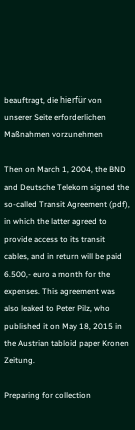beauftragt, die hierfür von unserer Seite erforderlichen Maßnahmen vorzunehmen

Then on March 1, 2004, the BND and Deutsche Telekom signed the so-called Transit Agreement (pdf), in which the latter agreed to provide access to its transit cables, and in return will be paid 6.500,- euro a month for the expenses. This agreement was also leaked to Peter Pilz, who published it on May 18, 2015 in the Austrian tabloid paper Kronen Zeitung.

Preparing for collection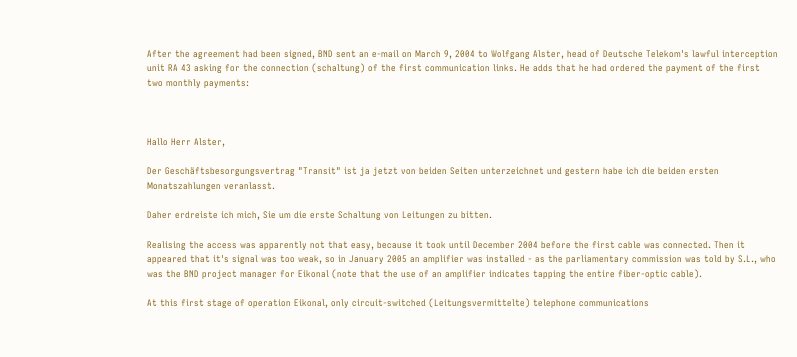After the agreement had been signed, BND sent an e-mail on March 9, 2004 to Wolfgang Alster, head of Deutsche Telekom's lawful interception unit RA 43 asking for the connection (schaltung) of the first communication links. He adds that he had ordered the payment of the first two monthly payments:



Hallo Herr Alster,

Der Geschäftsbesorgungsvertrag "Transit" ist ja jetzt von beiden Seiten unterzeichnet und gestern habe ich die beiden ersten Monatszahlungen veranlasst.

Daher erdreiste ich mich, Sie um die erste Schaltung von Leitungen zu bitten.

Realising the access was apparently not that easy, because it took until December 2004 before the first cable was connected. Then it appeared that it's signal was too weak, so in January 2005 an amplifier was installed - as the parliamentary commission was told by S.L., who was the BND project manager for Eikonal (note that the use of an amplifier indicates tapping the entire fiber-optic cable).

At this first stage of operation Eikonal, only circuit-switched (Leitungsvermittelte) telephone communications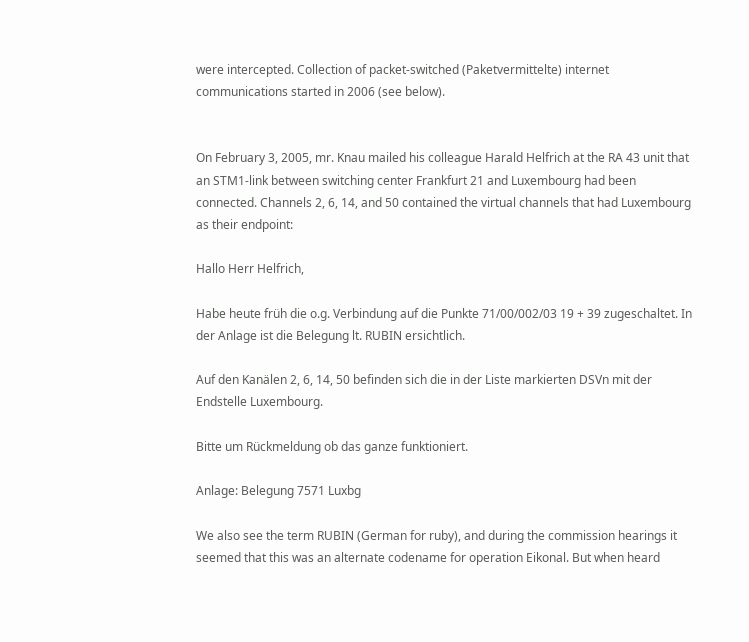were intercepted. Collection of packet-switched (Paketvermittelte) internet communications started in 2006 (see below).


On February 3, 2005, mr. Knau mailed his colleague Harald Helfrich at the RA 43 unit that an STM1-link between switching center Frankfurt 21 and Luxembourg had been connected. Channels 2, 6, 14, and 50 contained the virtual channels that had Luxembourg as their endpoint:

Hallo Herr Helfrich,

Habe heute früh die o.g. Verbindung auf die Punkte 71/00/002/03 19 + 39 zugeschaltet. In der Anlage ist die Belegung lt. RUBIN ersichtlich.

Auf den Kanälen 2, 6, 14, 50 befinden sich die in der Liste markierten DSVn mit der Endstelle Luxembourg.

Bitte um Rückmeldung ob das ganze funktioniert.

Anlage: Belegung 7571 Luxbg

We also see the term RUBIN (German for ruby), and during the commission hearings it seemed that this was an alternate codename for operation Eikonal. But when heard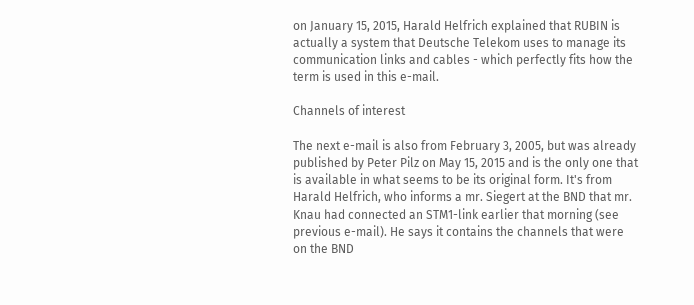on January 15, 2015, Harald Helfrich explained that RUBIN is actually a system that Deutsche Telekom uses to manage its communication links and cables - which perfectly fits how the term is used in this e-mail.

Channels of interest

The next e-mail is also from February 3, 2005, but was already published by Peter Pilz on May 15, 2015 and is the only one that is available in what seems to be its original form. It's from Harald Helfrich, who informs a mr. Siegert at the BND that mr. Knau had connected an STM1-link earlier that morning (see previous e-mail). He says it contains the channels that were on the BND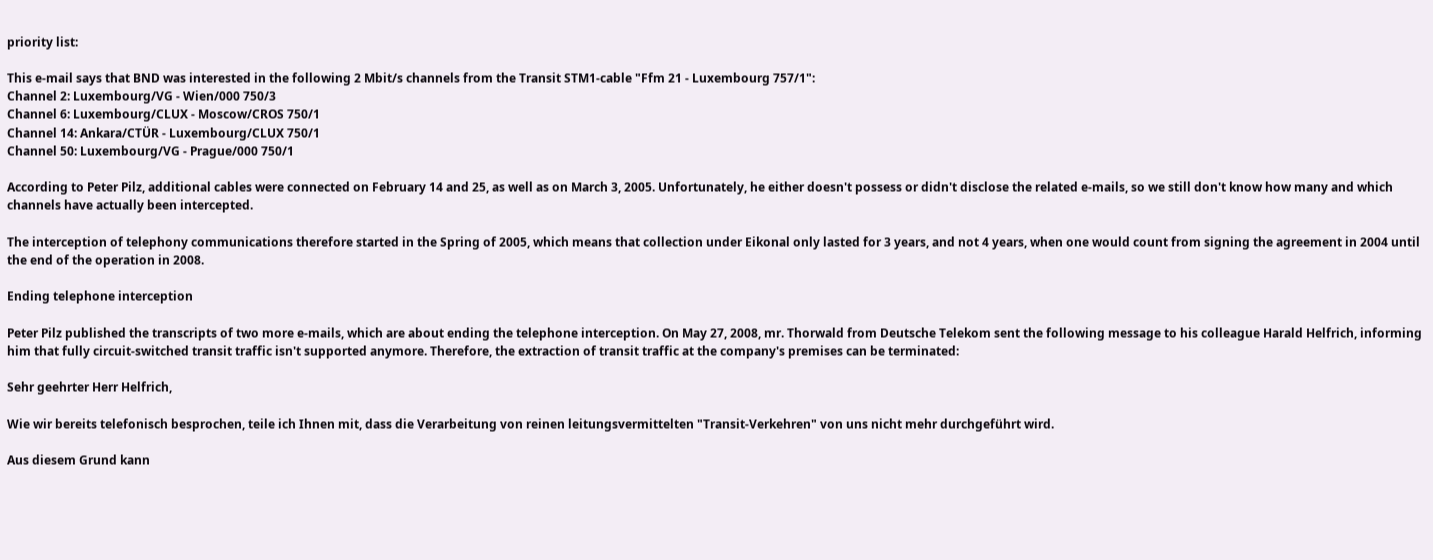priority list:

This e-mail says that BND was interested in the following 2 Mbit/s channels from the Transit STM1-cable "Ffm 21 - Luxembourg 757/1":
Channel 2: Luxembourg/VG - Wien/000 750/3
Channel 6: Luxembourg/CLUX - Moscow/CROS 750/1
Channel 14: Ankara/CTÜR - Luxembourg/CLUX 750/1
Channel 50: Luxembourg/VG - Prague/000 750/1

According to Peter Pilz, additional cables were connected on February 14 and 25, as well as on March 3, 2005. Unfortunately, he either doesn't possess or didn't disclose the related e-mails, so we still don't know how many and which channels have actually been intercepted.

The interception of telephony communications therefore started in the Spring of 2005, which means that collection under Eikonal only lasted for 3 years, and not 4 years, when one would count from signing the agreement in 2004 until the end of the operation in 2008.

Ending telephone interception

Peter Pilz published the transcripts of two more e-mails, which are about ending the telephone interception. On May 27, 2008, mr. Thorwald from Deutsche Telekom sent the following message to his colleague Harald Helfrich, informing him that fully circuit-switched transit traffic isn't supported anymore. Therefore, the extraction of transit traffic at the company's premises can be terminated:

Sehr geehrter Herr Helfrich,

Wie wir bereits telefonisch besprochen, teile ich Ihnen mit, dass die Verarbeitung von reinen leitungsvermittelten "Transit-Verkehren" von uns nicht mehr durchgeführt wird.

Aus diesem Grund kann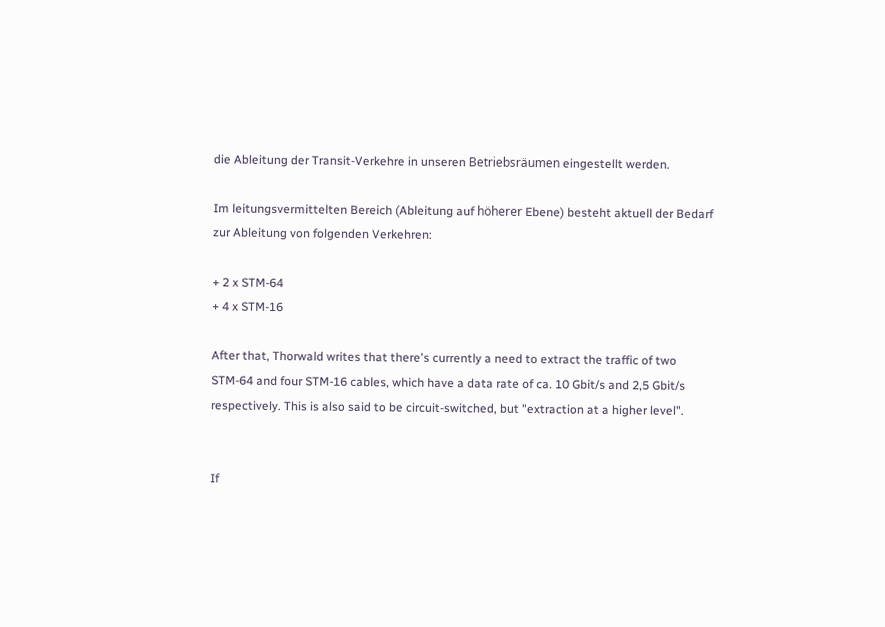die Ableitung der Transit-Verkehre in unseren Betriebsräumen eingestellt werden.

Im leitungsvermittelten Bereich (Ableitung auf höherer Ebene) besteht aktuell der Bedarf zur Ableitung von folgenden Verkehren:

+ 2 x STM-64
+ 4 x STM-16

After that, Thorwald writes that there's currently a need to extract the traffic of two STM-64 and four STM-16 cables, which have a data rate of ca. 10 Gbit/s and 2,5 Gbit/s respectively. This is also said to be circuit-switched, but "extraction at a higher level".


If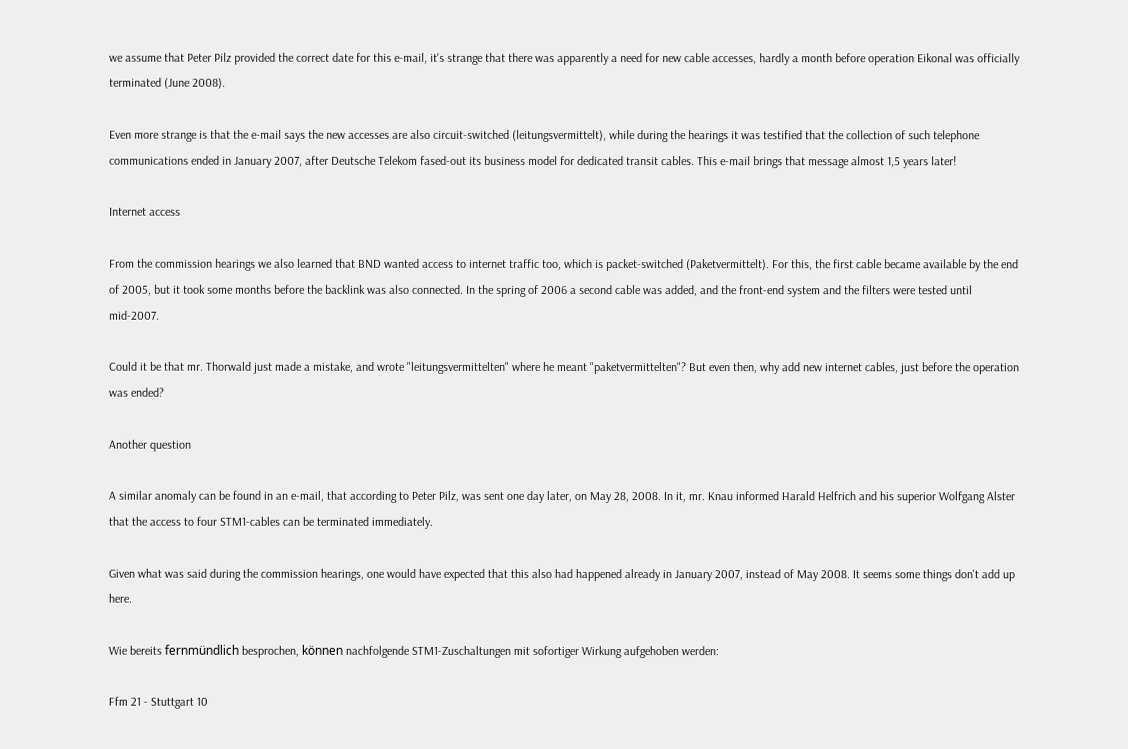we assume that Peter Pilz provided the correct date for this e-mail, it's strange that there was apparently a need for new cable accesses, hardly a month before operation Eikonal was officially terminated (June 2008).

Even more strange is that the e-mail says the new accesses are also circuit-switched (leitungsvermittelt), while during the hearings it was testified that the collection of such telephone communications ended in January 2007, after Deutsche Telekom fased-out its business model for dedicated transit cables. This e-mail brings that message almost 1,5 years later!

Internet access

From the commission hearings we also learned that BND wanted access to internet traffic too, which is packet-switched (Paketvermittelt). For this, the first cable became available by the end of 2005, but it took some months before the backlink was also connected. In the spring of 2006 a second cable was added, and the front-end system and the filters were tested until mid-2007.

Could it be that mr. Thorwald just made a mistake, and wrote "leitungsvermittelten" where he meant "paketvermittelten"? But even then, why add new internet cables, just before the operation was ended?

Another question

A similar anomaly can be found in an e-mail, that according to Peter Pilz, was sent one day later, on May 28, 2008. In it, mr. Knau informed Harald Helfrich and his superior Wolfgang Alster that the access to four STM1-cables can be terminated immediately.

Given what was said during the commission hearings, one would have expected that this also had happened already in January 2007, instead of May 2008. It seems some things don't add up here.

Wie bereits fernmündlich besprochen, können nachfolgende STM1-Zuschaltungen mit sofortiger Wirkung aufgehoben werden:

Ffm 21 - Stuttgart 10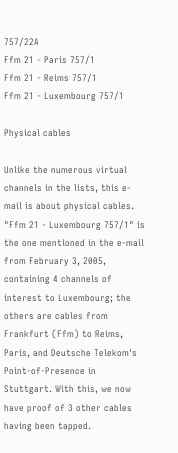757/22A
Ffm 21 - Paris 757/1
Ffm 21 - Reims 757/1
Ffm 21 - Luxembourg 757/1

Physical cables

Unlike the numerous virtual channels in the lists, this e-mail is about physical cables. "Ffm 21 - Luxembourg 757/1" is the one mentioned in the e-mail from February 3, 2005, containing 4 channels of interest to Luxembourg; the others are cables from Frankfurt (Ffm) to Reims, Paris, and Deutsche Telekom's Point-of-Presence in Stuttgart. With this, we now have proof of 3 other cables having been tapped.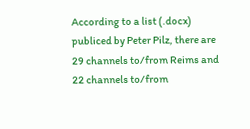According to a list (.docx) publiced by Peter Pilz, there are 29 channels to/from Reims and 22 channels to/from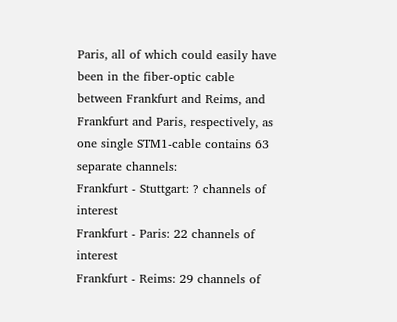Paris, all of which could easily have been in the fiber-optic cable between Frankfurt and Reims, and Frankfurt and Paris, respectively, as one single STM1-cable contains 63 separate channels:
Frankfurt - Stuttgart: ? channels of interest
Frankfurt - Paris: 22 channels of interest
Frankfurt - Reims: 29 channels of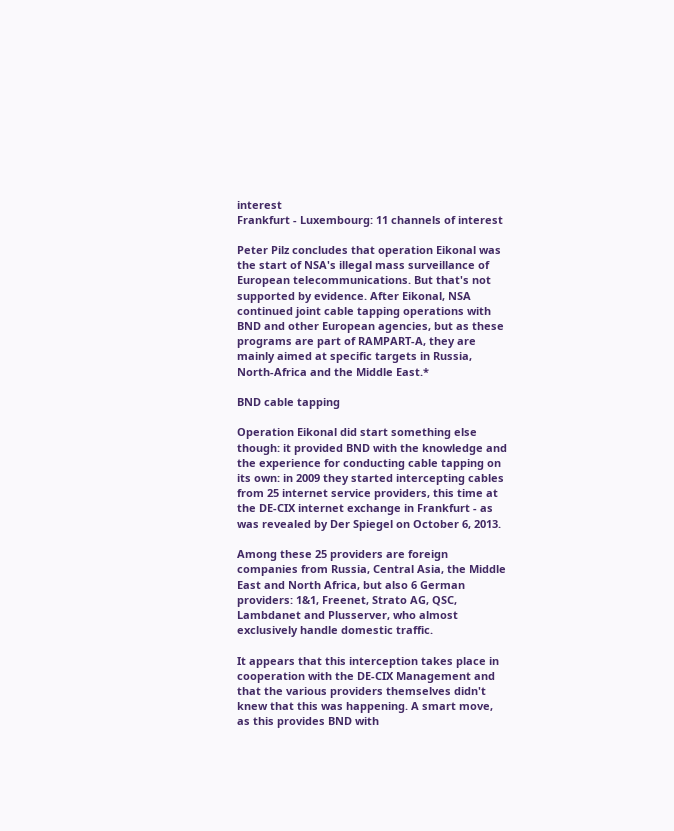interest
Frankfurt - Luxembourg: 11 channels of interest

Peter Pilz concludes that operation Eikonal was the start of NSA's illegal mass surveillance of European telecommunications. But that's not supported by evidence. After Eikonal, NSA continued joint cable tapping operations with BND and other European agencies, but as these programs are part of RAMPART-A, they are mainly aimed at specific targets in Russia, North-Africa and the Middle East.*

BND cable tapping

Operation Eikonal did start something else though: it provided BND with the knowledge and the experience for conducting cable tapping on its own: in 2009 they started intercepting cables from 25 internet service providers, this time at the DE-CIX internet exchange in Frankfurt - as was revealed by Der Spiegel on October 6, 2013.

Among these 25 providers are foreign companies from Russia, Central Asia, the Middle East and North Africa, but also 6 German providers: 1&1, Freenet, Strato AG, QSC, Lambdanet and Plusserver, who almost exclusively handle domestic traffic.

It appears that this interception takes place in cooperation with the DE-CIX Management and that the various providers themselves didn't knew that this was happening. A smart move, as this provides BND with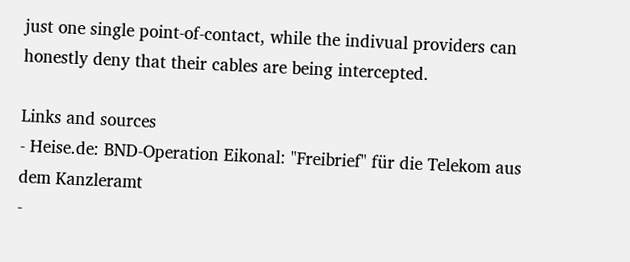just one single point-of-contact, while the indivual providers can honestly deny that their cables are being intercepted.

Links and sources
- Heise.de: BND-Operation Eikonal: "Freibrief" für die Telekom aus dem Kanzleramt
-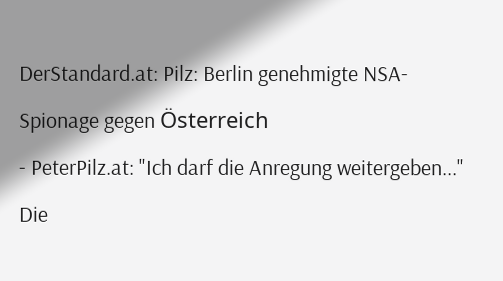DerStandard.at: Pilz: Berlin genehmigte NSA-Spionage gegen Österreich
- PeterPilz.at: "Ich darf die Anregung weitergeben..." Die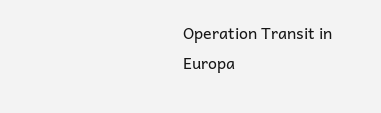Operation Transit in Europa